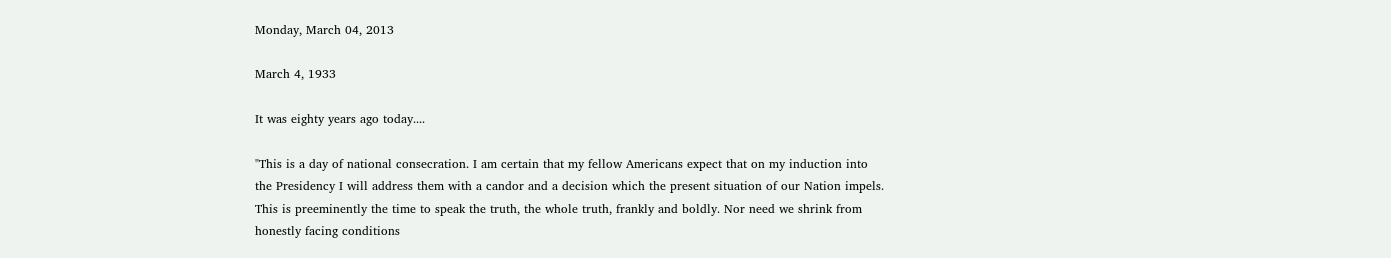Monday, March 04, 2013

March 4, 1933

It was eighty years ago today....

"This is a day of national consecration. I am certain that my fellow Americans expect that on my induction into the Presidency I will address them with a candor and a decision which the present situation of our Nation impels. This is preeminently the time to speak the truth, the whole truth, frankly and boldly. Nor need we shrink from honestly facing conditions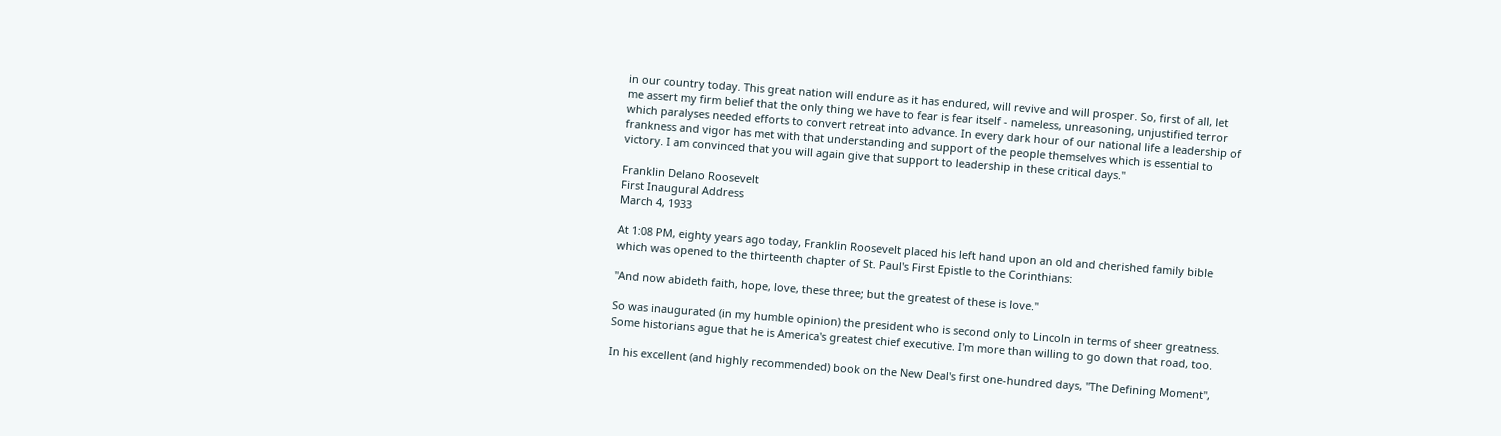in our country today. This great nation will endure as it has endured, will revive and will prosper. So, first of all, let me assert my firm belief that the only thing we have to fear is fear itself - nameless, unreasoning, unjustified terror which paralyses needed efforts to convert retreat into advance. In every dark hour of our national life a leadership of frankness and vigor has met with that understanding and support of the people themselves which is essential to victory. I am convinced that you will again give that support to leadership in these critical days."

Franklin Delano Roosevelt
First Inaugural Address
March 4, 1933

At 1:08 PM, eighty years ago today, Franklin Roosevelt placed his left hand upon an old and cherished family bible which was opened to the thirteenth chapter of St. Paul's First Epistle to the Corinthians:

"And now abideth faith, hope, love, these three; but the greatest of these is love."

So was inaugurated (in my humble opinion) the president who is second only to Lincoln in terms of sheer greatness. Some historians ague that he is America's greatest chief executive. I'm more than willing to go down that road, too.

In his excellent (and highly recommended) book on the New Deal's first one-hundred days, "The Defining Moment",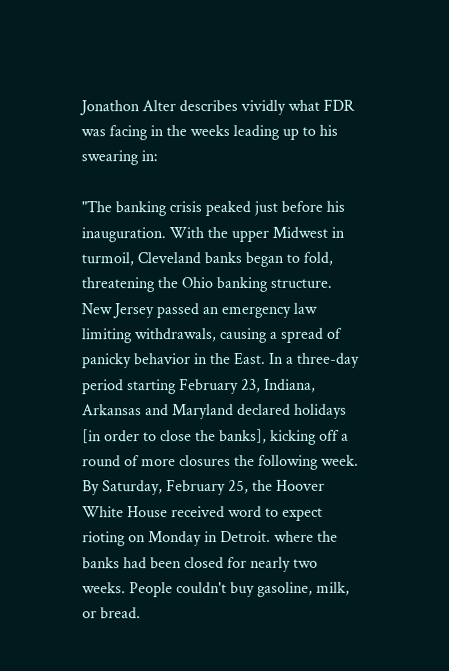Jonathon Alter describes vividly what FDR was facing in the weeks leading up to his swearing in:

"The banking crisis peaked just before his inauguration. With the upper Midwest in turmoil, Cleveland banks began to fold, threatening the Ohio banking structure. New Jersey passed an emergency law limiting withdrawals, causing a spread of panicky behavior in the East. In a three-day period starting February 23, Indiana, Arkansas and Maryland declared holidays [in order to close the banks], kicking off a round of more closures the following week. By Saturday, February 25, the Hoover White House received word to expect rioting on Monday in Detroit. where the banks had been closed for nearly two weeks. People couldn't buy gasoline, milk, or bread.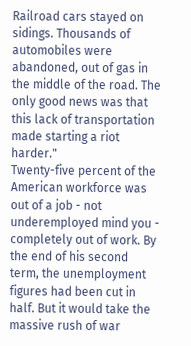Railroad cars stayed on sidings. Thousands of automobiles were abandoned, out of gas in the middle of the road. The only good news was that this lack of transportation made starting a riot harder."
Twenty-five percent of the American workforce was out of a job - not underemployed mind you - completely out of work. By the end of his second term, the unemployment figures had been cut in half. But it would take the massive rush of war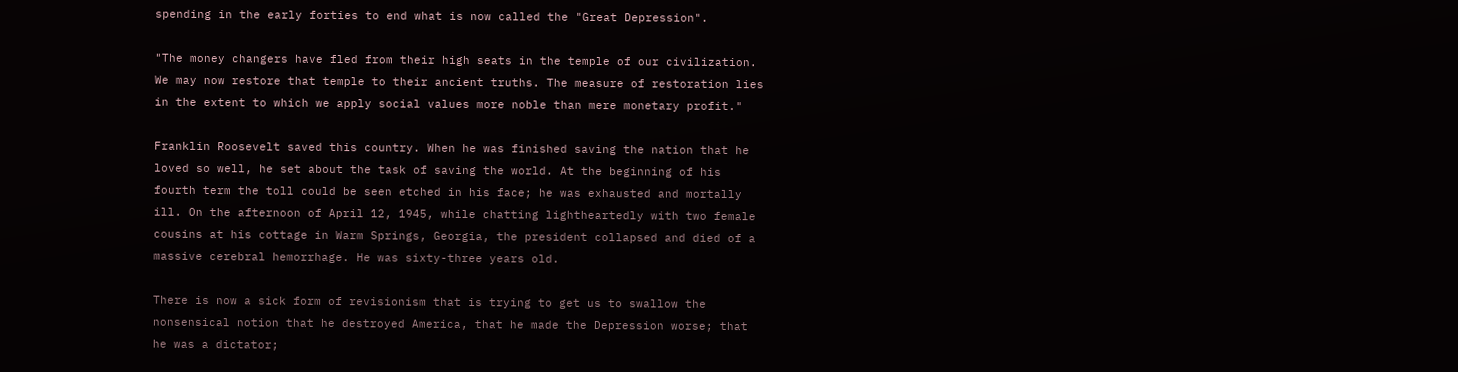spending in the early forties to end what is now called the "Great Depression".

"The money changers have fled from their high seats in the temple of our civilization. We may now restore that temple to their ancient truths. The measure of restoration lies in the extent to which we apply social values more noble than mere monetary profit."

Franklin Roosevelt saved this country. When he was finished saving the nation that he loved so well, he set about the task of saving the world. At the beginning of his fourth term the toll could be seen etched in his face; he was exhausted and mortally ill. On the afternoon of April 12, 1945, while chatting lightheartedly with two female cousins at his cottage in Warm Springs, Georgia, the president collapsed and died of a massive cerebral hemorrhage. He was sixty-three years old.

There is now a sick form of revisionism that is trying to get us to swallow the nonsensical notion that he destroyed America, that he made the Depression worse; that he was a dictator;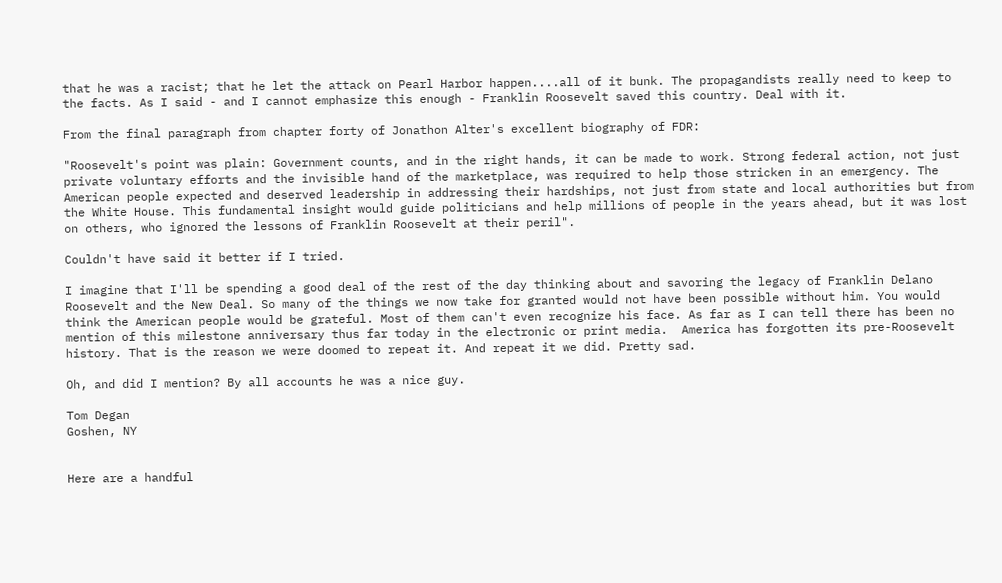that he was a racist; that he let the attack on Pearl Harbor happen....all of it bunk. The propagandists really need to keep to the facts. As I said - and I cannot emphasize this enough - Franklin Roosevelt saved this country. Deal with it.

From the final paragraph from chapter forty of Jonathon Alter's excellent biography of FDR:

"Roosevelt's point was plain: Government counts, and in the right hands, it can be made to work. Strong federal action, not just private voluntary efforts and the invisible hand of the marketplace, was required to help those stricken in an emergency. The American people expected and deserved leadership in addressing their hardships, not just from state and local authorities but from the White House. This fundamental insight would guide politicians and help millions of people in the years ahead, but it was lost on others, who ignored the lessons of Franklin Roosevelt at their peril".

Couldn't have said it better if I tried.

I imagine that I'll be spending a good deal of the rest of the day thinking about and savoring the legacy of Franklin Delano Roosevelt and the New Deal. So many of the things we now take for granted would not have been possible without him. You would think the American people would be grateful. Most of them can't even recognize his face. As far as I can tell there has been no mention of this milestone anniversary thus far today in the electronic or print media.  America has forgotten its pre-Roosevelt history. That is the reason we were doomed to repeat it. And repeat it we did. Pretty sad.

Oh, and did I mention? By all accounts he was a nice guy.

Tom Degan
Goshen, NY


Here are a handful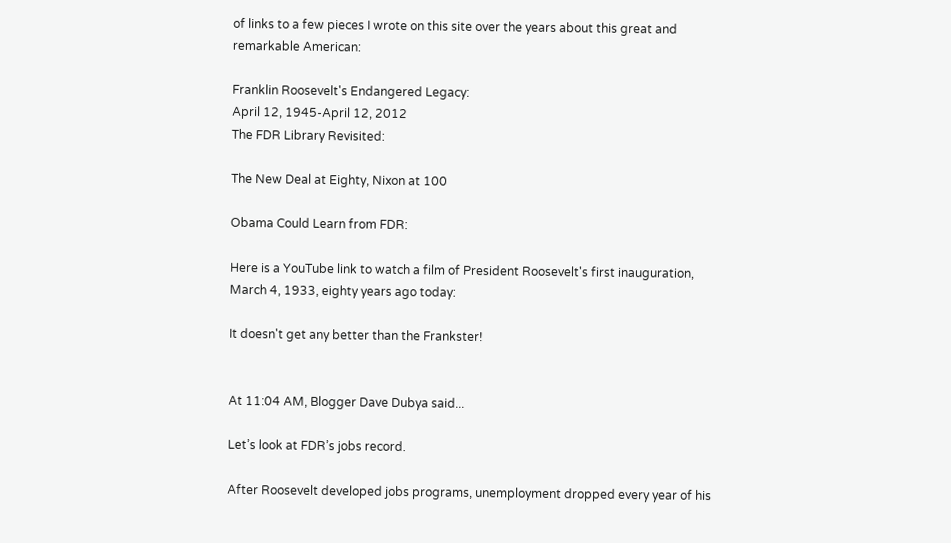of links to a few pieces I wrote on this site over the years about this great and remarkable American:

Franklin Roosevelt's Endangered Legacy:
April 12, 1945-April 12, 2012
The FDR Library Revisited:

The New Deal at Eighty, Nixon at 100

Obama Could Learn from FDR:

Here is a YouTube link to watch a film of President Roosevelt's first inauguration, March 4, 1933, eighty years ago today:

It doesn't get any better than the Frankster!


At 11:04 AM, Blogger Dave Dubya said...

Let’s look at FDR’s jobs record.

After Roosevelt developed jobs programs, unemployment dropped every year of his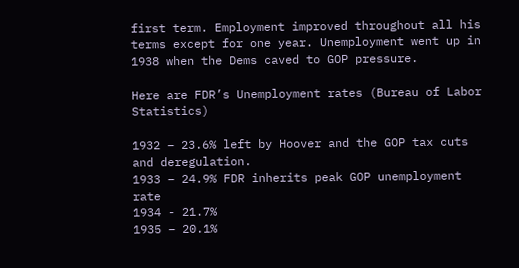first term. Employment improved throughout all his terms except for one year. Unemployment went up in 1938 when the Dems caved to GOP pressure.

Here are FDR’s Unemployment rates (Bureau of Labor Statistics)

1932 – 23.6% left by Hoover and the GOP tax cuts and deregulation.
1933 – 24.9% FDR inherits peak GOP unemployment rate
1934 - 21.7%
1935 – 20.1%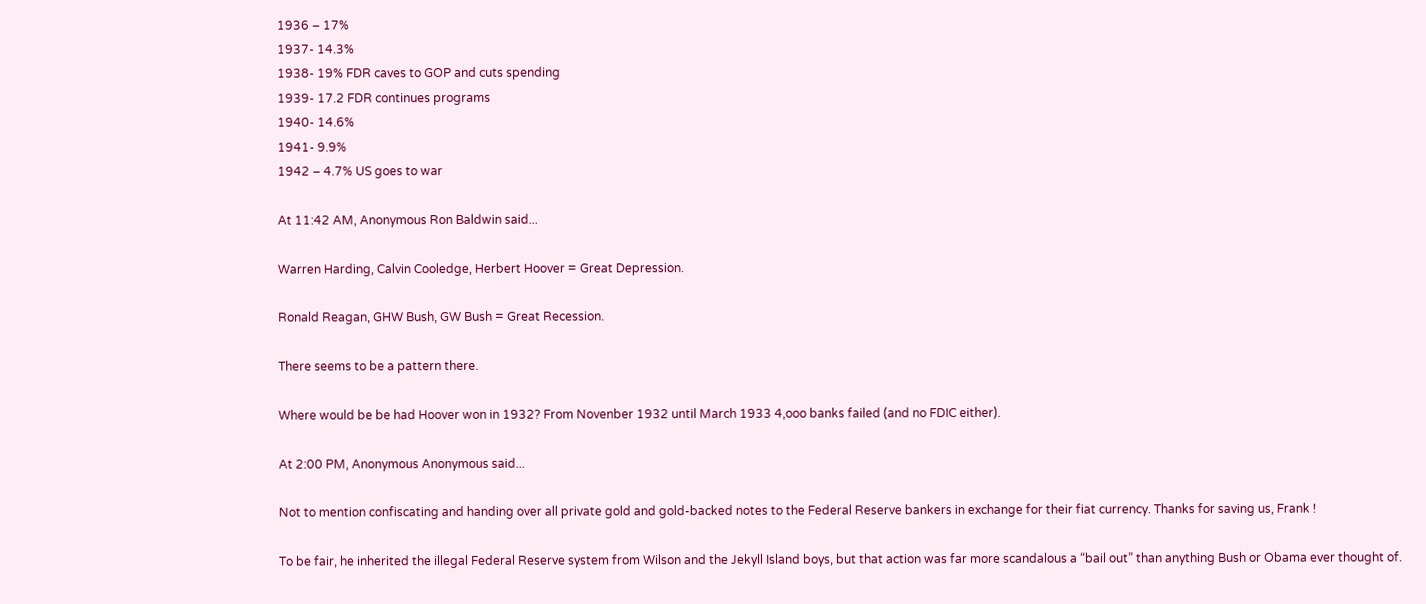1936 – 17%
1937- 14.3%
1938- 19% FDR caves to GOP and cuts spending
1939- 17.2 FDR continues programs
1940- 14.6%
1941- 9.9%
1942 – 4.7% US goes to war

At 11:42 AM, Anonymous Ron Baldwin said...

Warren Harding, Calvin Cooledge, Herbert Hoover = Great Depression.

Ronald Reagan, GHW Bush, GW Bush = Great Recession.

There seems to be a pattern there.

Where would be be had Hoover won in 1932? From Novenber 1932 until March 1933 4,ooo banks failed (and no FDIC either).

At 2:00 PM, Anonymous Anonymous said...

Not to mention confiscating and handing over all private gold and gold-backed notes to the Federal Reserve bankers in exchange for their fiat currency. Thanks for saving us, Frank !

To be fair, he inherited the illegal Federal Reserve system from Wilson and the Jekyll Island boys, but that action was far more scandalous a “bail out” than anything Bush or Obama ever thought of.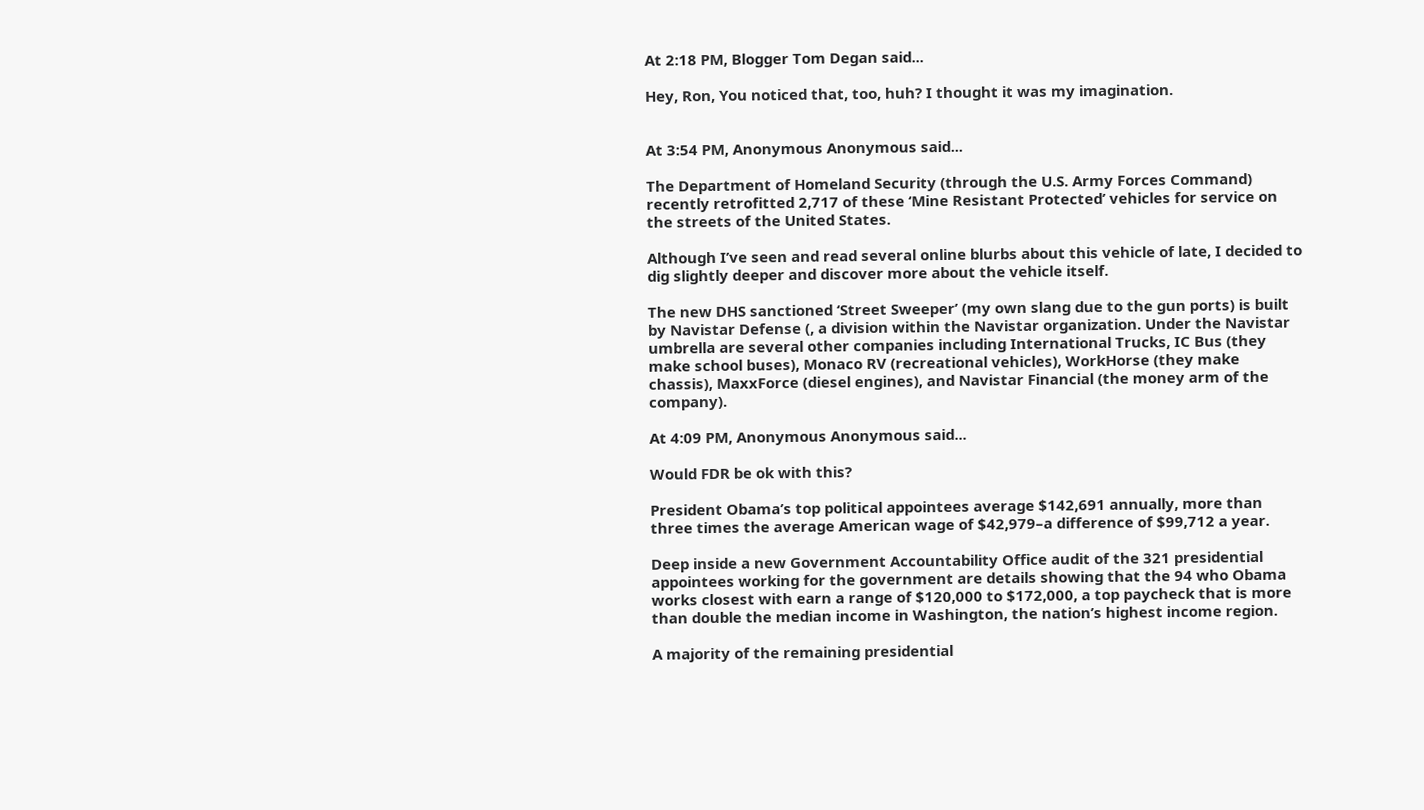At 2:18 PM, Blogger Tom Degan said...

Hey, Ron, You noticed that, too, huh? I thought it was my imagination.


At 3:54 PM, Anonymous Anonymous said...

The Department of Homeland Security (through the U.S. Army Forces Command) recently retrofitted 2,717 of these ‘Mine Resistant Protected’ vehicles for service on the streets of the United States.

Although I’ve seen and read several online blurbs about this vehicle of late, I decided to dig slightly deeper and discover more about the vehicle itself.

The new DHS sanctioned ‘Street Sweeper’ (my own slang due to the gun ports) is built by Navistar Defense (, a division within the Navistar organization. Under the Navistar umbrella are several other companies including International Trucks, IC Bus (they make school buses), Monaco RV (recreational vehicles), WorkHorse (they make chassis), MaxxForce (diesel engines), and Navistar Financial (the money arm of the company).

At 4:09 PM, Anonymous Anonymous said...

Would FDR be ok with this?

President Obama’s top political appointees average $142,691 annually, more than three times the average American wage of $42,979–a difference of $99,712 a year.

Deep inside a new Government Accountability Office audit of the 321 presidential appointees working for the government are details showing that the 94 who Obama works closest with earn a range of $120,000 to $172,000, a top paycheck that is more than double the median income in Washington, the nation’s highest income region.

A majority of the remaining presidential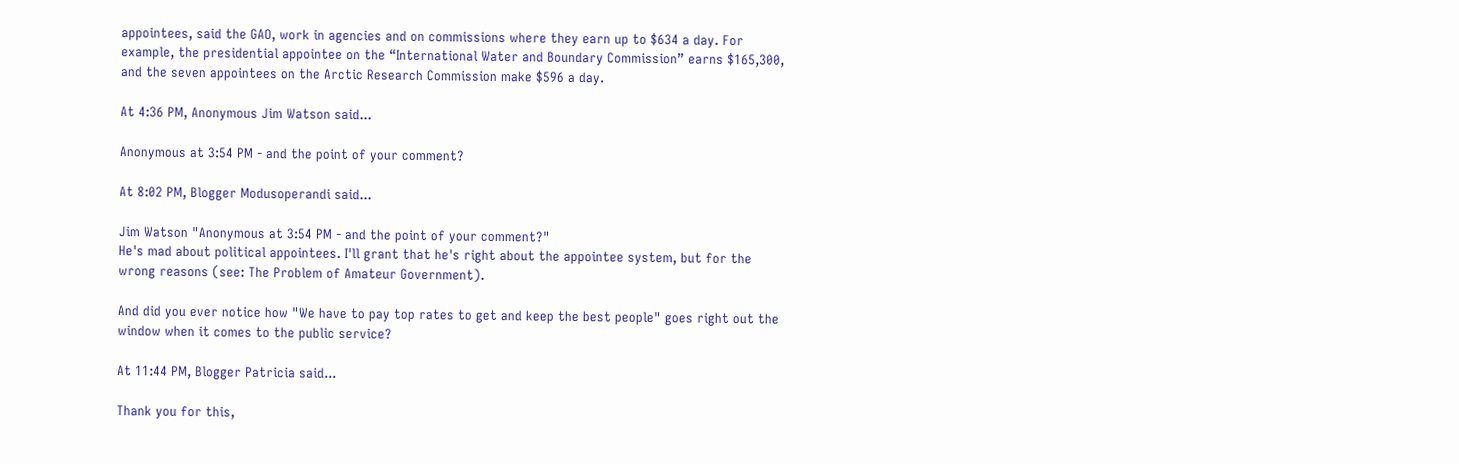appointees, said the GAO, work in agencies and on commissions where they earn up to $634 a day. For example, the presidential appointee on the “International Water and Boundary Commission” earns $165,300, and the seven appointees on the Arctic Research Commission make $596 a day.

At 4:36 PM, Anonymous Jim Watson said...

Anonymous at 3:54 PM - and the point of your comment?

At 8:02 PM, Blogger Modusoperandi said...

Jim Watson "Anonymous at 3:54 PM - and the point of your comment?"
He's mad about political appointees. I'll grant that he's right about the appointee system, but for the wrong reasons (see: The Problem of Amateur Government).

And did you ever notice how "We have to pay top rates to get and keep the best people" goes right out the window when it comes to the public service?

At 11:44 PM, Blogger Patricia said...

Thank you for this,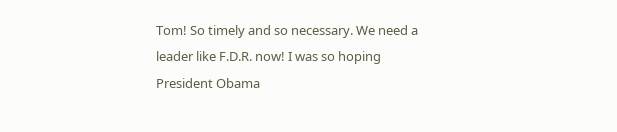Tom! So timely and so necessary. We need a leader like F.D.R. now! I was so hoping President Obama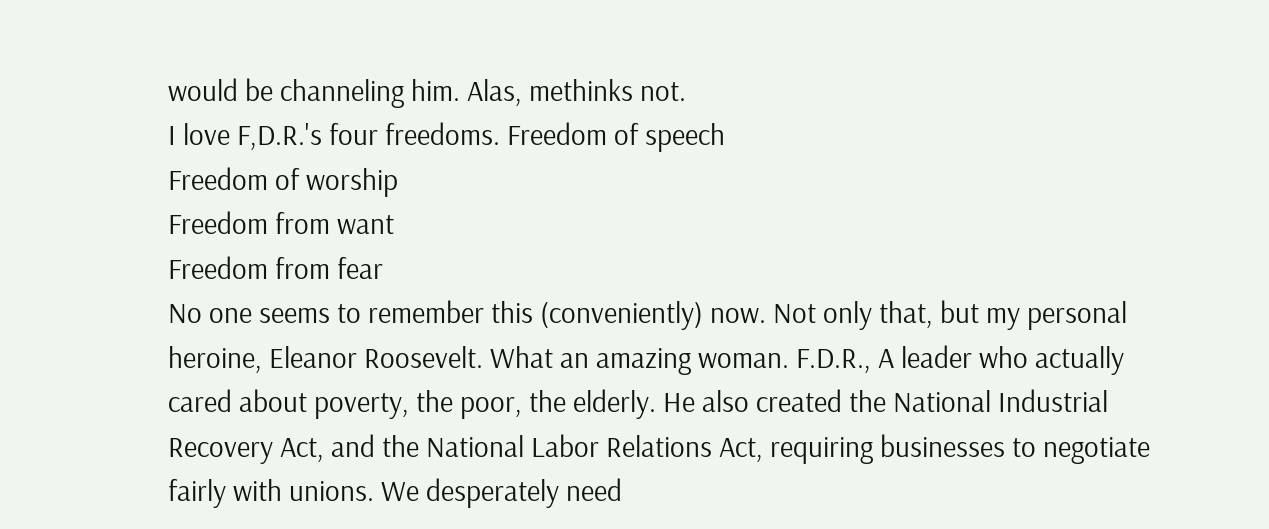would be channeling him. Alas, methinks not.
I love F,D.R.'s four freedoms. Freedom of speech
Freedom of worship
Freedom from want
Freedom from fear
No one seems to remember this (conveniently) now. Not only that, but my personal heroine, Eleanor Roosevelt. What an amazing woman. F.D.R., A leader who actually cared about poverty, the poor, the elderly. He also created the National Industrial Recovery Act, and the National Labor Relations Act, requiring businesses to negotiate fairly with unions. We desperately need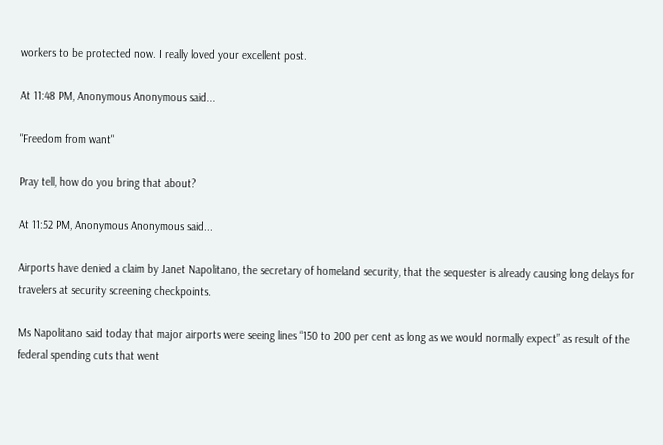workers to be protected now. I really loved your excellent post.

At 11:48 PM, Anonymous Anonymous said...

"Freedom from want"

Pray tell, how do you bring that about?

At 11:52 PM, Anonymous Anonymous said...

Airports have denied a claim by Janet Napolitano, the secretary of homeland security, that the sequester is already causing long delays for travelers at security screening checkpoints.

Ms Napolitano said today that major airports were seeing lines “150 to 200 per cent as long as we would normally expect” as result of the federal spending cuts that went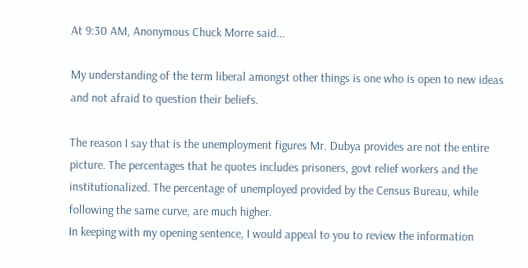At 9:30 AM, Anonymous Chuck Morre said...

My understanding of the term liberal amongst other things is one who is open to new ideas and not afraid to question their beliefs.

The reason I say that is the unemployment figures Mr. Dubya provides are not the entire picture. The percentages that he quotes includes prisoners, govt relief workers and the institutionalized. The percentage of unemployed provided by the Census Bureau, while following the same curve, are much higher.
In keeping with my opening sentence, I would appeal to you to review the information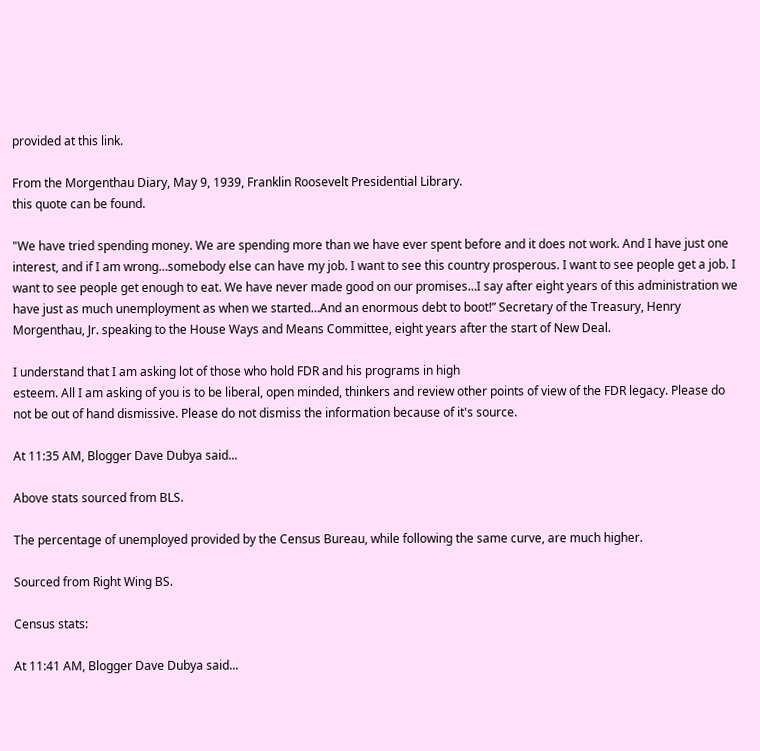provided at this link.

From the Morgenthau Diary, May 9, 1939, Franklin Roosevelt Presidential Library.
this quote can be found.

"We have tried spending money. We are spending more than we have ever spent before and it does not work. And I have just one interest, and if I am wrong…somebody else can have my job. I want to see this country prosperous. I want to see people get a job. I want to see people get enough to eat. We have never made good on our promises…I say after eight years of this administration we have just as much unemployment as when we started…And an enormous debt to boot!” Secretary of the Treasury, Henry Morgenthau, Jr. speaking to the House Ways and Means Committee, eight years after the start of New Deal.

I understand that I am asking lot of those who hold FDR and his programs in high
esteem. All I am asking of you is to be liberal, open minded, thinkers and review other points of view of the FDR legacy. Please do not be out of hand dismissive. Please do not dismiss the information because of it's source.

At 11:35 AM, Blogger Dave Dubya said...

Above stats sourced from BLS.

The percentage of unemployed provided by the Census Bureau, while following the same curve, are much higher.

Sourced from Right Wing BS.

Census stats:

At 11:41 AM, Blogger Dave Dubya said...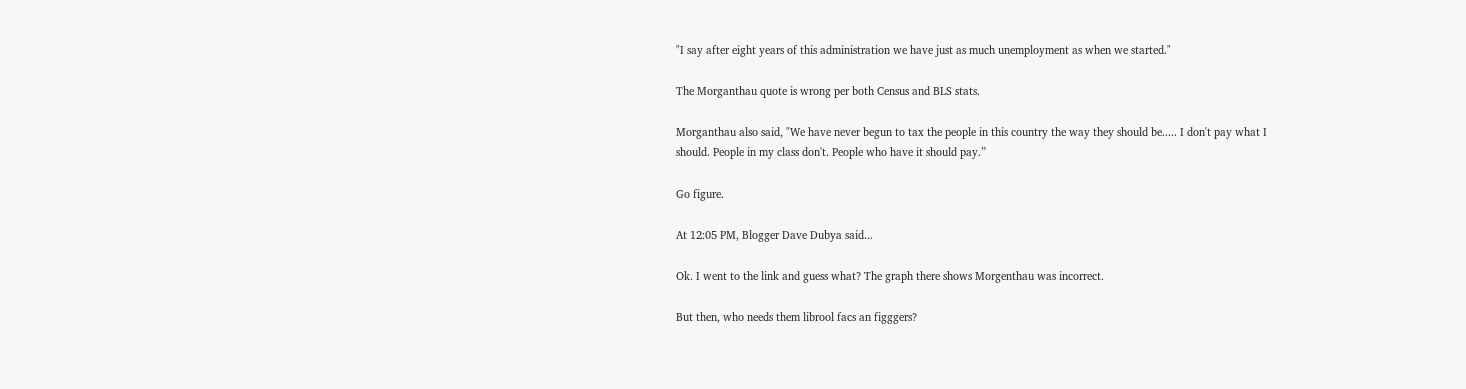"I say after eight years of this administration we have just as much unemployment as when we started."

The Morganthau quote is wrong per both Census and BLS stats.

Morganthau also said, "We have never begun to tax the people in this country the way they should be..... I don't pay what I should. People in my class don't. People who have it should pay.”

Go figure.

At 12:05 PM, Blogger Dave Dubya said...

Ok. I went to the link and guess what? The graph there shows Morgenthau was incorrect.

But then, who needs them librool facs an figggers?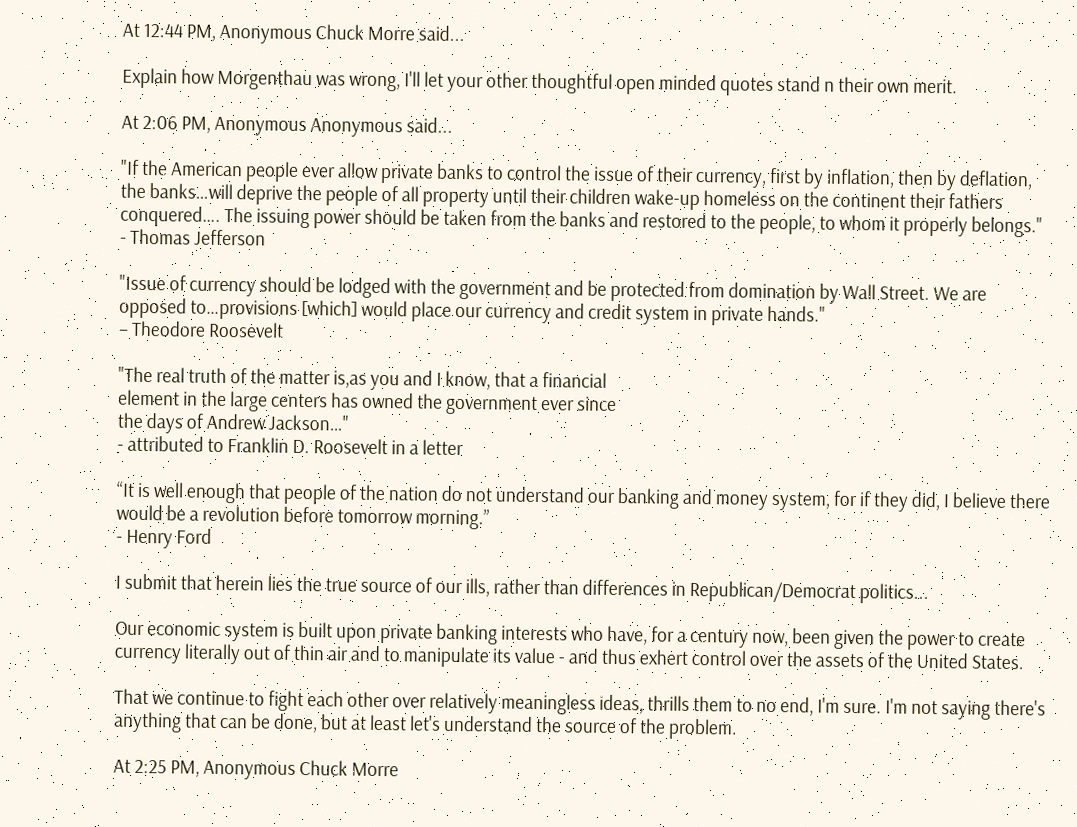At 12:44 PM, Anonymous Chuck Morre said...

Explain how Morgenthau was wrong, I'll let your other thoughtful open minded quotes stand n their own merit.

At 2:06 PM, Anonymous Anonymous said...

"If the American people ever allow private banks to control the issue of their currency, first by inflation, then by deflation, the banks…will deprive the people of all property until their children wake-up homeless on the continent their fathers conquered…. The issuing power should be taken from the banks and restored to the people, to whom it properly belongs."
- Thomas Jefferson

"Issue of currency should be lodged with the government and be protected from domination by Wall Street. We are opposed to…provisions [which] would place our currency and credit system in private hands."
– Theodore Roosevelt

"The real truth of the matter is,as you and I know, that a financial
element in the large centers has owned the government ever since
the days of Andrew Jackson…"
- attributed to Franklin D. Roosevelt in a letter

“It is well enough that people of the nation do not understand our banking and money system, for if they did, I believe there would be a revolution before tomorrow morning.”
- Henry Ford

I submit that herein lies the true source of our ills, rather than differences in Republican/Democrat politics...

Our economic system is built upon private banking interests who have, for a century now, been given the power to create currency literally out of thin air and to manipulate its value - and thus exhert control over the assets of the United States.

That we continue to fight each other over relatively meaningless ideas, thrills them to no end, I'm sure. I'm not saying there's anything that can be done, but at least let's understand the source of the problem.

At 2:25 PM, Anonymous Chuck Morre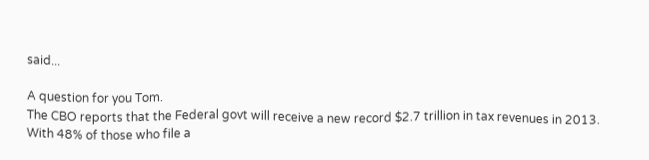said...

A question for you Tom.
The CBO reports that the Federal govt will receive a new record $2.7 trillion in tax revenues in 2013.
With 48% of those who file a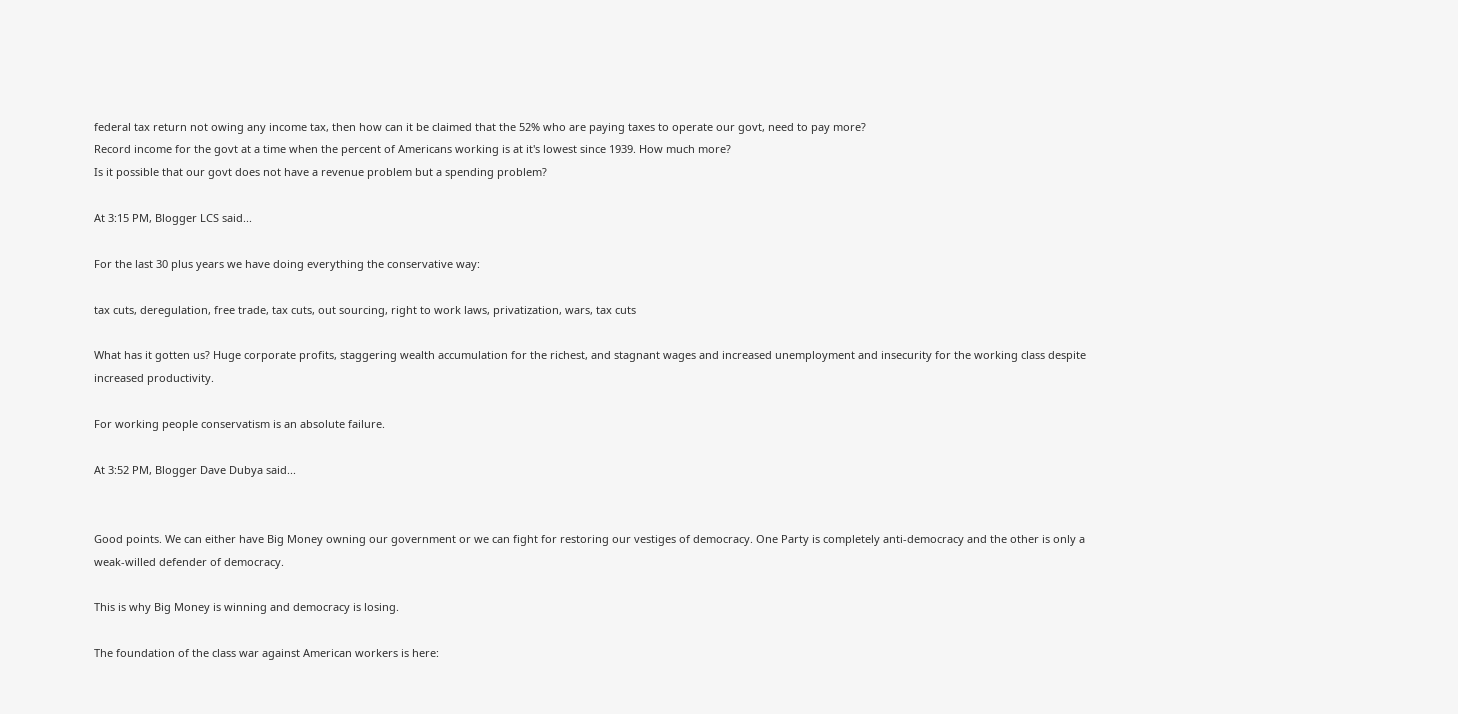federal tax return not owing any income tax, then how can it be claimed that the 52% who are paying taxes to operate our govt, need to pay more?
Record income for the govt at a time when the percent of Americans working is at it's lowest since 1939. How much more?
Is it possible that our govt does not have a revenue problem but a spending problem?

At 3:15 PM, Blogger LCS said...

For the last 30 plus years we have doing everything the conservative way:

tax cuts, deregulation, free trade, tax cuts, out sourcing, right to work laws, privatization, wars, tax cuts

What has it gotten us? Huge corporate profits, staggering wealth accumulation for the richest, and stagnant wages and increased unemployment and insecurity for the working class despite increased productivity.

For working people conservatism is an absolute failure.

At 3:52 PM, Blogger Dave Dubya said...


Good points. We can either have Big Money owning our government or we can fight for restoring our vestiges of democracy. One Party is completely anti-democracy and the other is only a weak-willed defender of democracy.

This is why Big Money is winning and democracy is losing.

The foundation of the class war against American workers is here: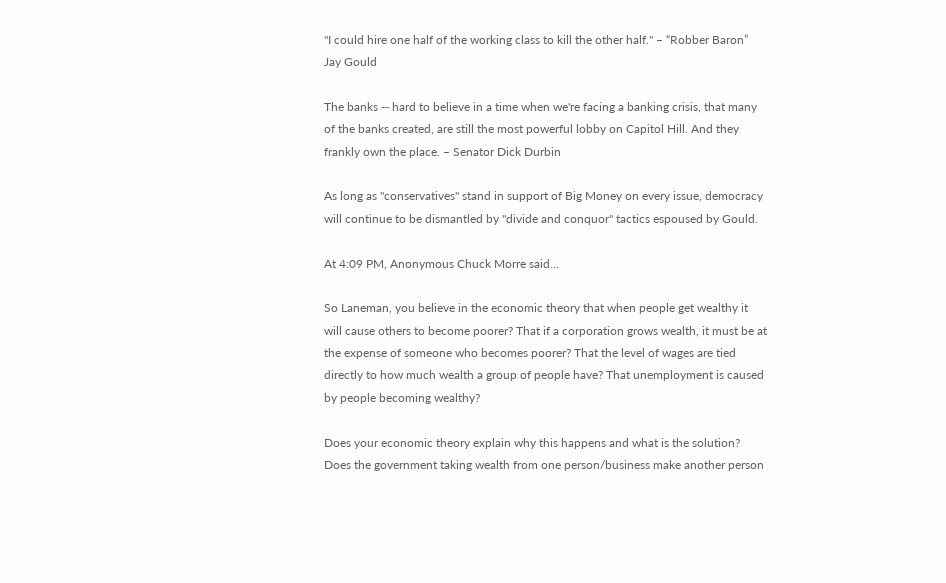"I could hire one half of the working class to kill the other half." – “Robber Baron” Jay Gould

The banks -- hard to believe in a time when we're facing a banking crisis, that many of the banks created, are still the most powerful lobby on Capitol Hill. And they frankly own the place. – Senator Dick Durbin

As long as "conservatives" stand in support of Big Money on every issue, democracy will continue to be dismantled by "divide and conquor" tactics espoused by Gould.

At 4:09 PM, Anonymous Chuck Morre said...

So Laneman, you believe in the economic theory that when people get wealthy it will cause others to become poorer? That if a corporation grows wealth, it must be at the expense of someone who becomes poorer? That the level of wages are tied directly to how much wealth a group of people have? That unemployment is caused by people becoming wealthy?

Does your economic theory explain why this happens and what is the solution? Does the government taking wealth from one person/business make another person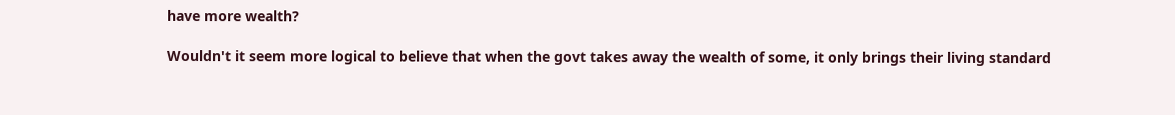have more wealth?

Wouldn't it seem more logical to believe that when the govt takes away the wealth of some, it only brings their living standard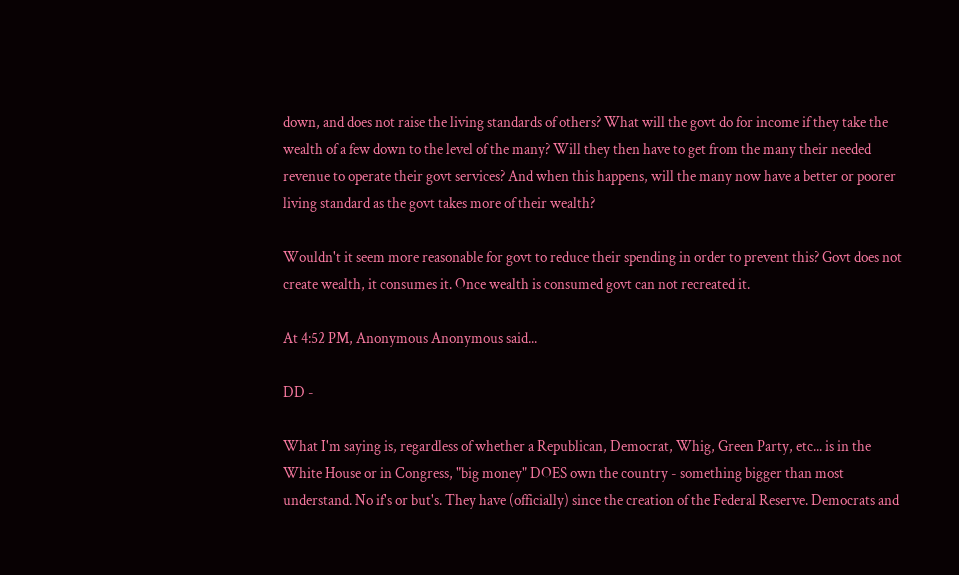down, and does not raise the living standards of others? What will the govt do for income if they take the wealth of a few down to the level of the many? Will they then have to get from the many their needed revenue to operate their govt services? And when this happens, will the many now have a better or poorer living standard as the govt takes more of their wealth?

Wouldn't it seem more reasonable for govt to reduce their spending in order to prevent this? Govt does not create wealth, it consumes it. Once wealth is consumed govt can not recreated it.

At 4:52 PM, Anonymous Anonymous said...

DD -

What I'm saying is, regardless of whether a Republican, Democrat, Whig, Green Party, etc... is in the White House or in Congress, "big money" DOES own the country - something bigger than most understand. No if's or but's. They have (officially) since the creation of the Federal Reserve. Democrats and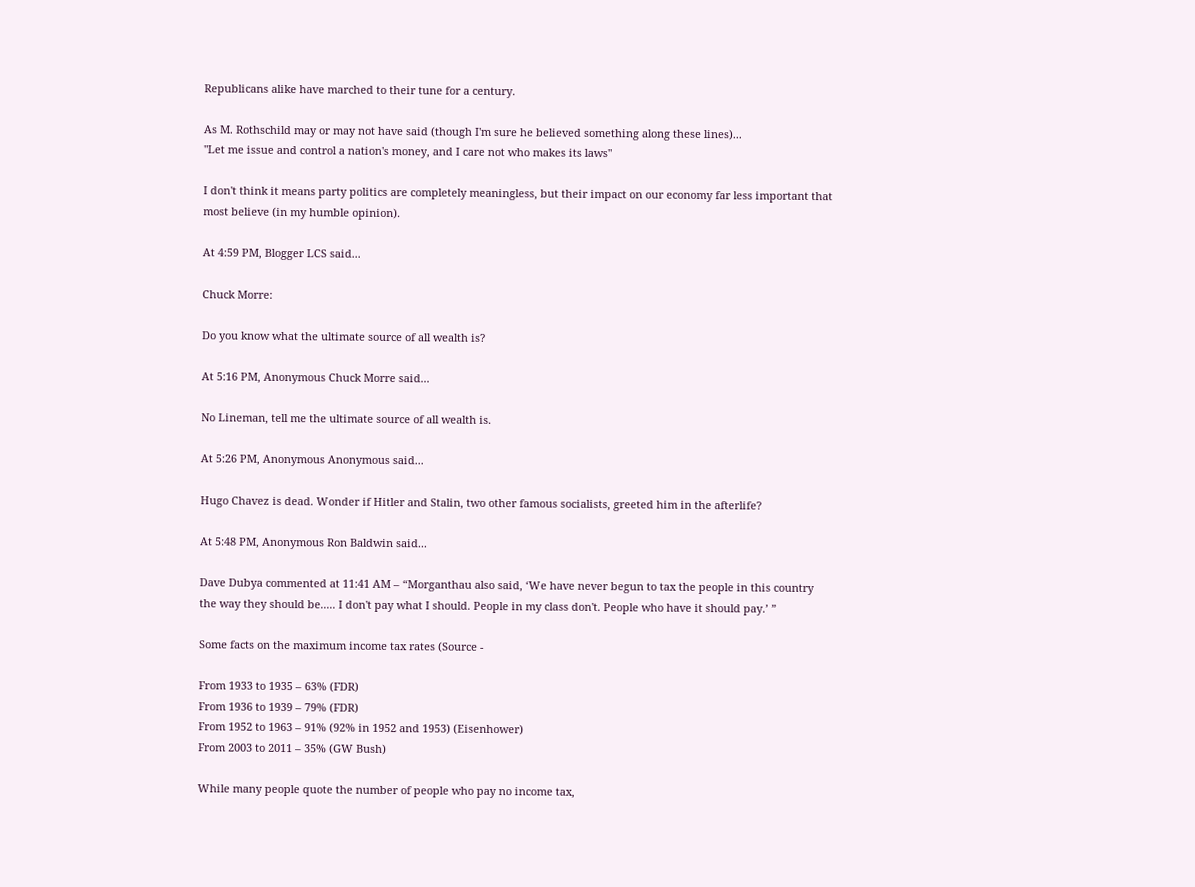Republicans alike have marched to their tune for a century.

As M. Rothschild may or may not have said (though I'm sure he believed something along these lines)...
"Let me issue and control a nation's money, and I care not who makes its laws"

I don't think it means party politics are completely meaningless, but their impact on our economy far less important that most believe (in my humble opinion).

At 4:59 PM, Blogger LCS said...

Chuck Morre:

Do you know what the ultimate source of all wealth is?

At 5:16 PM, Anonymous Chuck Morre said...

No Lineman, tell me the ultimate source of all wealth is.

At 5:26 PM, Anonymous Anonymous said...

Hugo Chavez is dead. Wonder if Hitler and Stalin, two other famous socialists, greeted him in the afterlife?

At 5:48 PM, Anonymous Ron Baldwin said...

Dave Dubya commented at 11:41 AM – “Morganthau also said, ‘We have never begun to tax the people in this country the way they should be..... I don't pay what I should. People in my class don't. People who have it should pay.’ ”

Some facts on the maximum income tax rates (Source -

From 1933 to 1935 – 63% (FDR)
From 1936 to 1939 – 79% (FDR)
From 1952 to 1963 – 91% (92% in 1952 and 1953) (Eisenhower)
From 2003 to 2011 – 35% (GW Bush)

While many people quote the number of people who pay no income tax,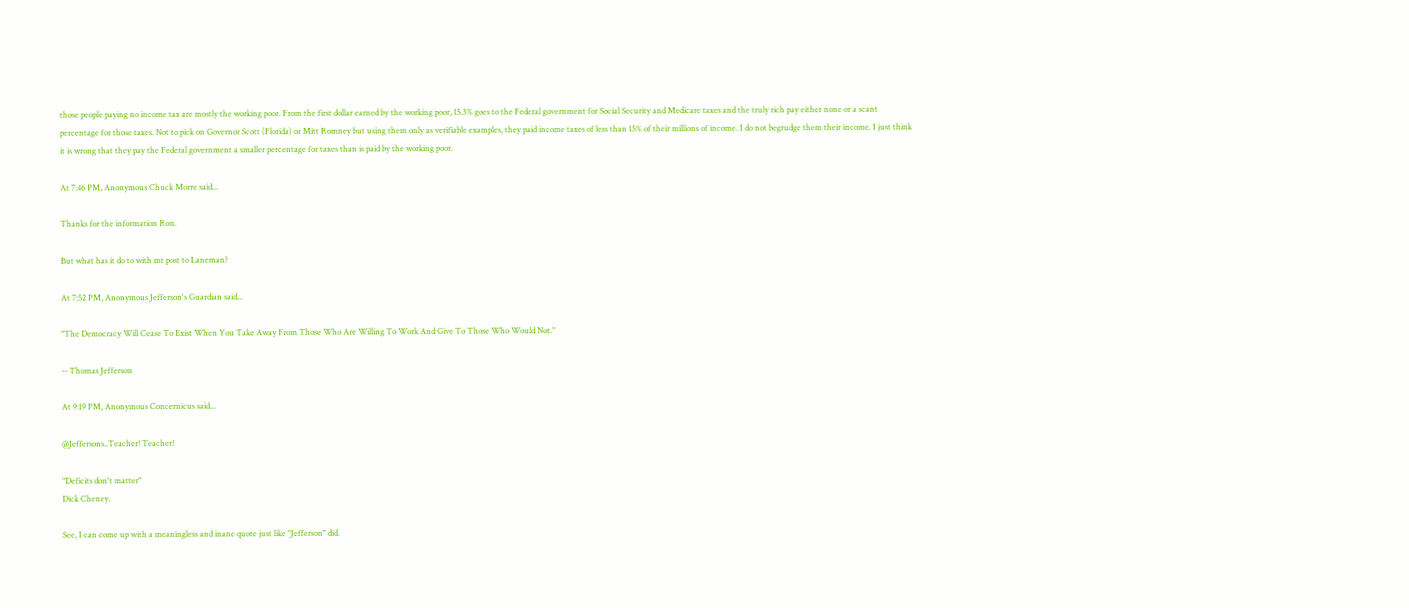those people paying no income tax are mostly the working poor. From the first dollar earned by the working poor, 15.3% goes to the Federal government for Social Security and Medicare taxes and the truly rich pay either none or a scant percentage for those taxes. Not to pick on Governor Scott (Florida) or Mitt Romney but using them only as verifiable examples, they paid income taxes of less than 15% of their millions of income. I do not begrudge them their income. I just think it is wrong that they pay the Federal government a smaller percentage for taxes than is paid by the working poor.

At 7:46 PM, Anonymous Chuck Morre said...

Thanks for the information Ron.

But what has it do to with mt post to Laneman?

At 7:52 PM, Anonymous Jefferson's Guardian said...

"The Democracy Will Cease To Exist When You Take Away From Those Who Are Willing To Work And Give To Those Who Would Not."

-- Thomas Jefferson

At 9:19 PM, Anonymous Concernicus said...

@Jeffersons..Teacher! Teacher!

"Deficits don't matter"
Dick Cheney.

See, I can come up with a meaningless and inane quote just like "Jefferson" did.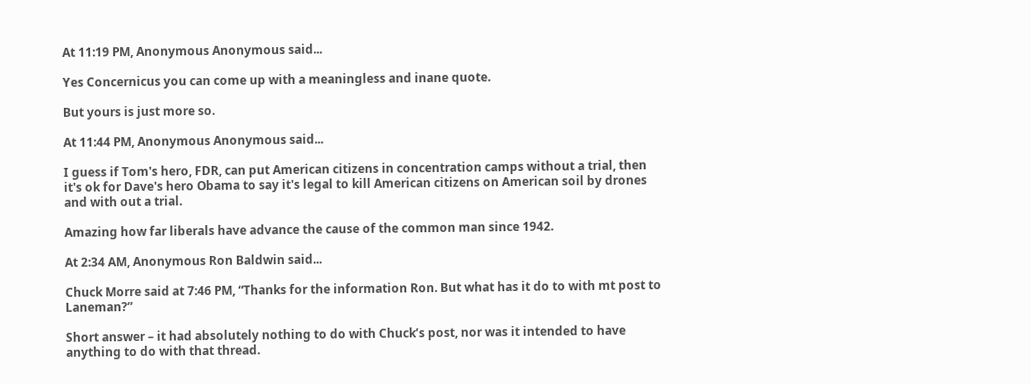At 11:19 PM, Anonymous Anonymous said...

Yes Concernicus you can come up with a meaningless and inane quote.

But yours is just more so.

At 11:44 PM, Anonymous Anonymous said...

I guess if Tom's hero, FDR, can put American citizens in concentration camps without a trial, then it's ok for Dave's hero Obama to say it's legal to kill American citizens on American soil by drones and with out a trial.

Amazing how far liberals have advance the cause of the common man since 1942.

At 2:34 AM, Anonymous Ron Baldwin said...

Chuck Morre said at 7:46 PM, “Thanks for the information Ron. But what has it do to with mt post to Laneman?”

Short answer – it had absolutely nothing to do with Chuck’s post, nor was it intended to have anything to do with that thread.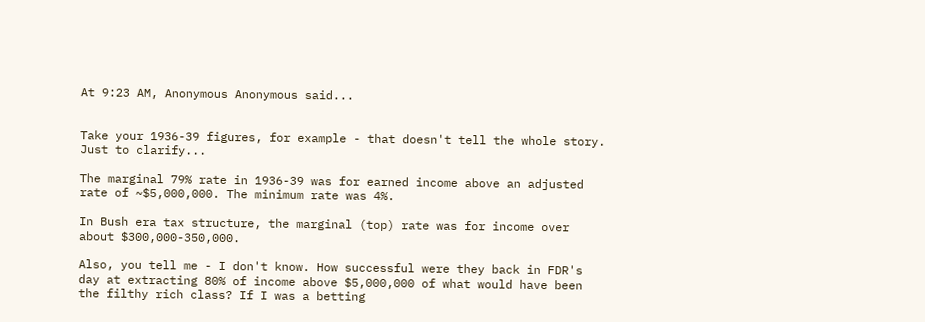At 9:23 AM, Anonymous Anonymous said...


Take your 1936-39 figures, for example - that doesn't tell the whole story. Just to clarify...

The marginal 79% rate in 1936-39 was for earned income above an adjusted rate of ~$5,000,000. The minimum rate was 4%.

In Bush era tax structure, the marginal (top) rate was for income over about $300,000-350,000.

Also, you tell me - I don't know. How successful were they back in FDR's day at extracting 80% of income above $5,000,000 of what would have been the filthy rich class? If I was a betting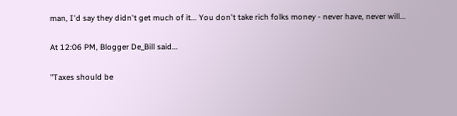man, I'd say they didn't get much of it... You don't take rich folks money - never have, never will...

At 12:06 PM, Blogger De_Bill said...

"Taxes should be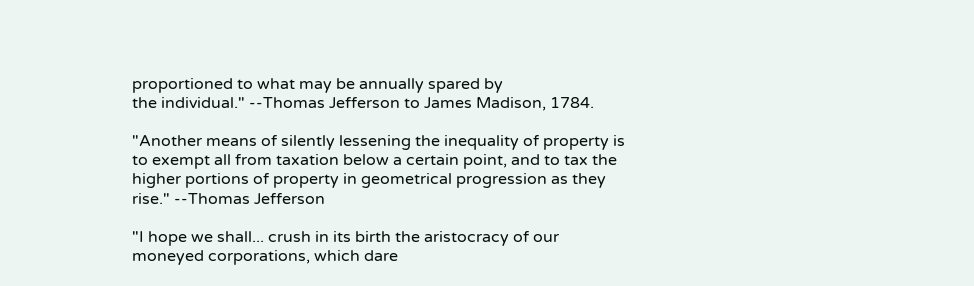proportioned to what may be annually spared by
the individual." --Thomas Jefferson to James Madison, 1784.

"Another means of silently lessening the inequality of property is
to exempt all from taxation below a certain point, and to tax the
higher portions of property in geometrical progression as they
rise." --Thomas Jefferson

"I hope we shall... crush in its birth the aristocracy of our
moneyed corporations, which dare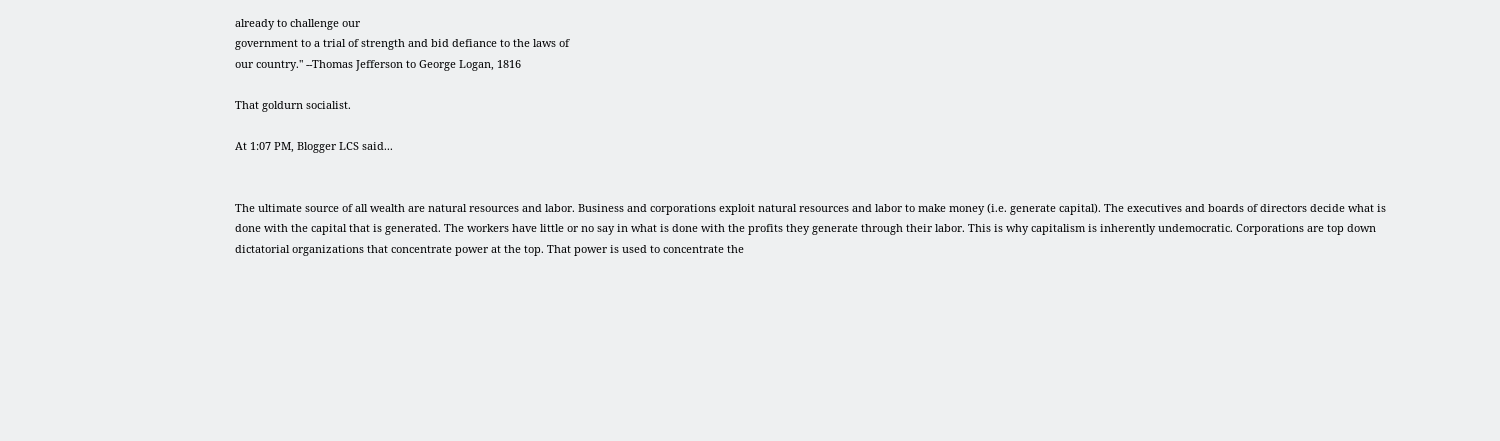already to challenge our
government to a trial of strength and bid defiance to the laws of
our country." --Thomas Jefferson to George Logan, 1816

That goldurn socialist.

At 1:07 PM, Blogger LCS said...


The ultimate source of all wealth are natural resources and labor. Business and corporations exploit natural resources and labor to make money (i.e. generate capital). The executives and boards of directors decide what is done with the capital that is generated. The workers have little or no say in what is done with the profits they generate through their labor. This is why capitalism is inherently undemocratic. Corporations are top down dictatorial organizations that concentrate power at the top. That power is used to concentrate the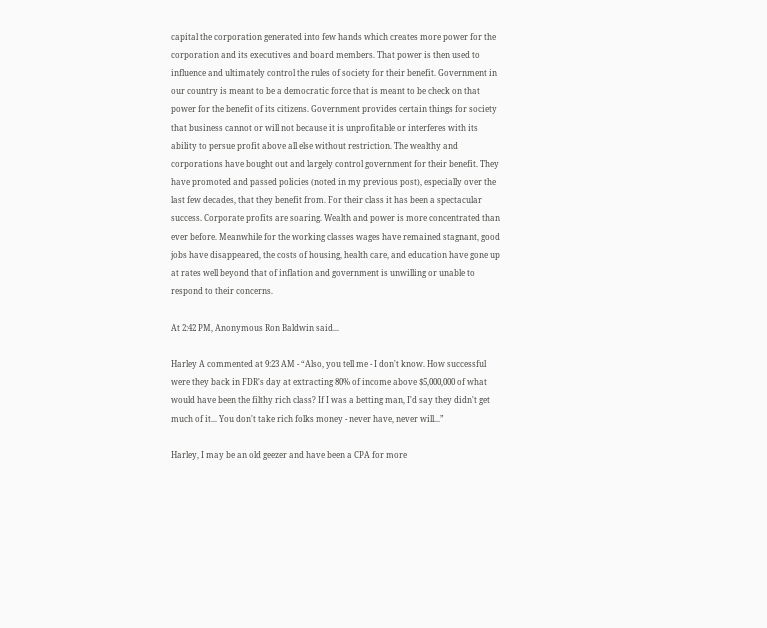capital the corporation generated into few hands which creates more power for the corporation and its executives and board members. That power is then used to influence and ultimately control the rules of society for their benefit. Government in our country is meant to be a democratic force that is meant to be check on that power for the benefit of its citizens. Government provides certain things for society that business cannot or will not because it is unprofitable or interferes with its ability to persue profit above all else without restriction. The wealthy and corporations have bought out and largely control government for their benefit. They have promoted and passed policies (noted in my previous post), especially over the last few decades, that they benefit from. For their class it has been a spectacular success. Corporate profits are soaring. Wealth and power is more concentrated than ever before. Meanwhile for the working classes wages have remained stagnant, good jobs have disappeared, the costs of housing, health care, and education have gone up at rates well beyond that of inflation and government is unwilling or unable to respond to their concerns.

At 2:42 PM, Anonymous Ron Baldwin said...

Harley A commented at 9:23 AM - “Also, you tell me - I don't know. How successful were they back in FDR's day at extracting 80% of income above $5,000,000 of what would have been the filthy rich class? If I was a betting man, I'd say they didn't get much of it... You don't take rich folks money - never have, never will...”

Harley, I may be an old geezer and have been a CPA for more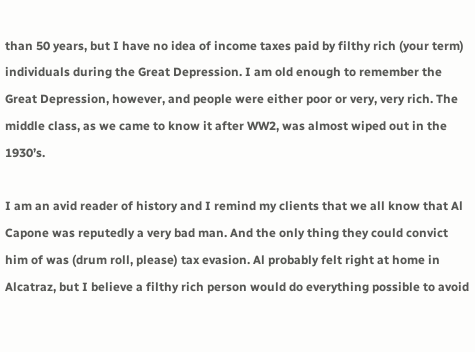than 50 years, but I have no idea of income taxes paid by filthy rich (your term) individuals during the Great Depression. I am old enough to remember the Great Depression, however, and people were either poor or very, very rich. The middle class, as we came to know it after WW2, was almost wiped out in the 1930’s.

I am an avid reader of history and I remind my clients that we all know that Al Capone was reputedly a very bad man. And the only thing they could convict him of was (drum roll, please) tax evasion. Al probably felt right at home in Alcatraz, but I believe a filthy rich person would do everything possible to avoid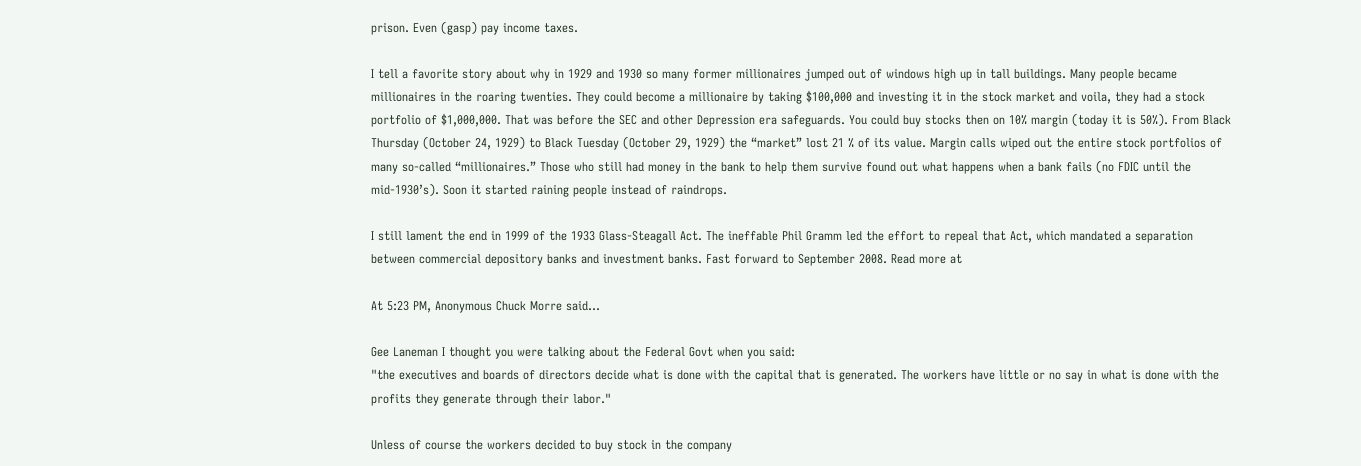prison. Even (gasp) pay income taxes.

I tell a favorite story about why in 1929 and 1930 so many former millionaires jumped out of windows high up in tall buildings. Many people became millionaires in the roaring twenties. They could become a millionaire by taking $100,000 and investing it in the stock market and voila, they had a stock portfolio of $1,000,000. That was before the SEC and other Depression era safeguards. You could buy stocks then on 10% margin (today it is 50%). From Black Thursday (October 24, 1929) to Black Tuesday (October 29, 1929) the “market” lost 21 % of its value. Margin calls wiped out the entire stock portfolios of many so-called “millionaires.” Those who still had money in the bank to help them survive found out what happens when a bank fails (no FDIC until the mid-1930’s). Soon it started raining people instead of raindrops.

I still lament the end in 1999 of the 1933 Glass-Steagall Act. The ineffable Phil Gramm led the effort to repeal that Act, which mandated a separation between commercial depository banks and investment banks. Fast forward to September 2008. Read more at

At 5:23 PM, Anonymous Chuck Morre said...

Gee Laneman I thought you were talking about the Federal Govt when you said:
"the executives and boards of directors decide what is done with the capital that is generated. The workers have little or no say in what is done with the profits they generate through their labor."

Unless of course the workers decided to buy stock in the company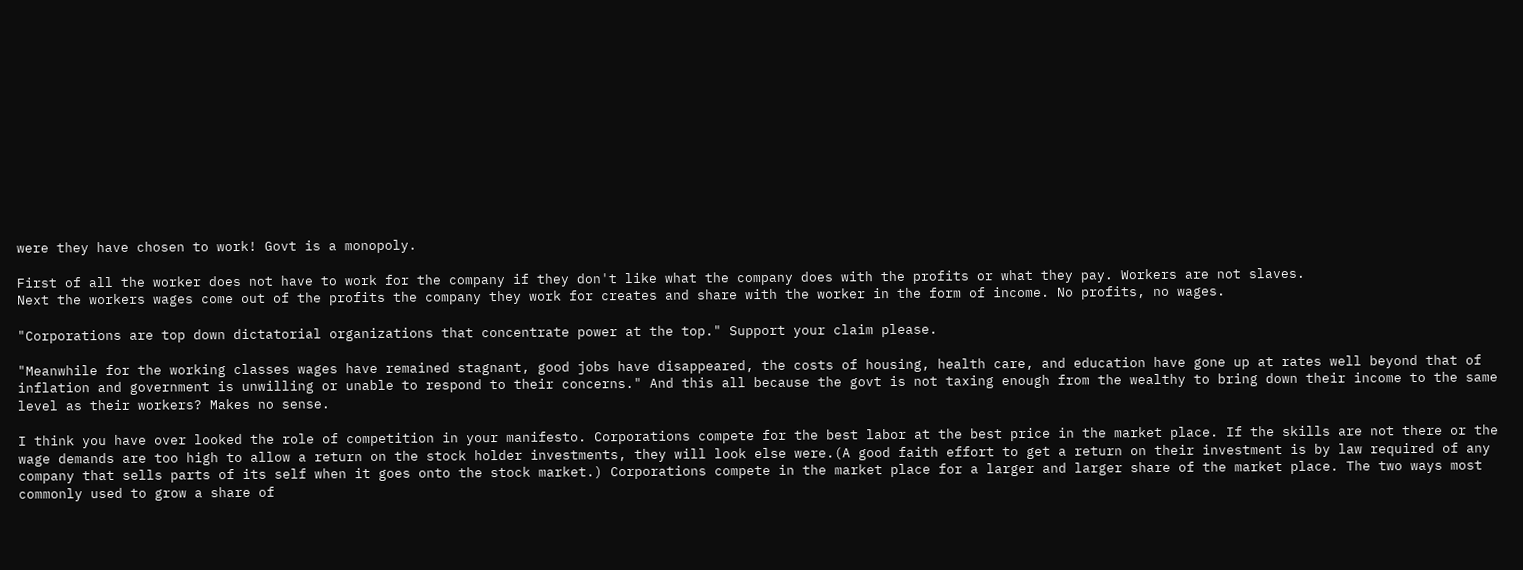were they have chosen to work! Govt is a monopoly.

First of all the worker does not have to work for the company if they don't like what the company does with the profits or what they pay. Workers are not slaves.
Next the workers wages come out of the profits the company they work for creates and share with the worker in the form of income. No profits, no wages.

"Corporations are top down dictatorial organizations that concentrate power at the top." Support your claim please.

"Meanwhile for the working classes wages have remained stagnant, good jobs have disappeared, the costs of housing, health care, and education have gone up at rates well beyond that of inflation and government is unwilling or unable to respond to their concerns." And this all because the govt is not taxing enough from the wealthy to bring down their income to the same level as their workers? Makes no sense.

I think you have over looked the role of competition in your manifesto. Corporations compete for the best labor at the best price in the market place. If the skills are not there or the wage demands are too high to allow a return on the stock holder investments, they will look else were.(A good faith effort to get a return on their investment is by law required of any company that sells parts of its self when it goes onto the stock market.) Corporations compete in the market place for a larger and larger share of the market place. The two ways most commonly used to grow a share of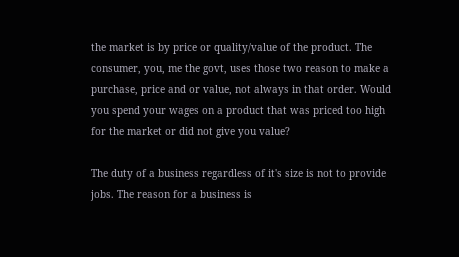the market is by price or quality/value of the product. The consumer, you, me the govt, uses those two reason to make a purchase, price and or value, not always in that order. Would you spend your wages on a product that was priced too high for the market or did not give you value?

The duty of a business regardless of it's size is not to provide jobs. The reason for a business is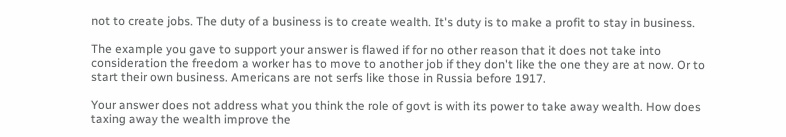not to create jobs. The duty of a business is to create wealth. It's duty is to make a profit to stay in business.

The example you gave to support your answer is flawed if for no other reason that it does not take into consideration the freedom a worker has to move to another job if they don't like the one they are at now. Or to start their own business. Americans are not serfs like those in Russia before 1917.

Your answer does not address what you think the role of govt is with its power to take away wealth. How does taxing away the wealth improve the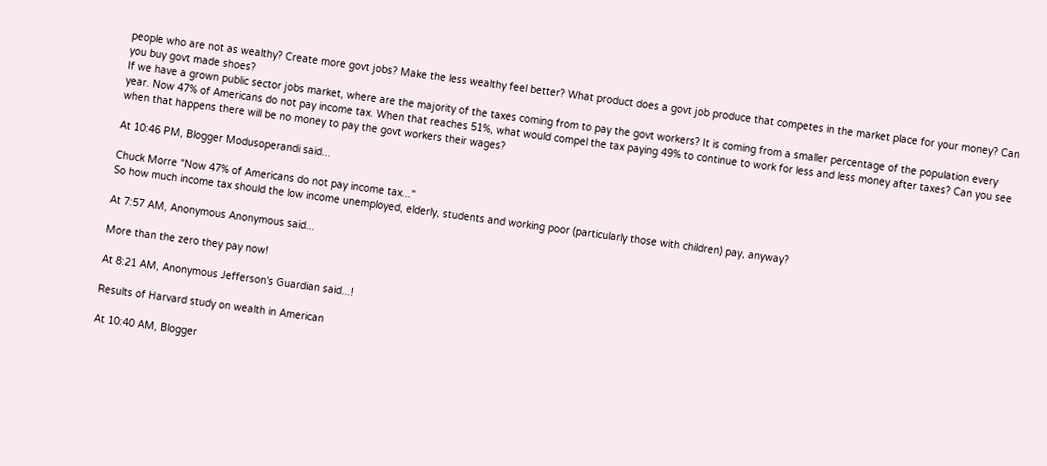people who are not as wealthy? Create more govt jobs? Make the less wealthy feel better? What product does a govt job produce that competes in the market place for your money? Can you buy govt made shoes?
If we have a grown public sector jobs market, where are the majority of the taxes coming from to pay the govt workers? It is coming from a smaller percentage of the population every year. Now 47% of Americans do not pay income tax. When that reaches 51%, what would compel the tax paying 49% to continue to work for less and less money after taxes? Can you see when that happens there will be no money to pay the govt workers their wages?

At 10:46 PM, Blogger Modusoperandi said...

Chuck Morre "Now 47% of Americans do not pay income tax..."
So how much income tax should the low income unemployed, elderly, students and working poor (particularly those with children) pay, anyway?

At 7:57 AM, Anonymous Anonymous said...

More than the zero they pay now!

At 8:21 AM, Anonymous Jefferson's Guardian said...!

Results of Harvard study on wealth in American

At 10:40 AM, Blogger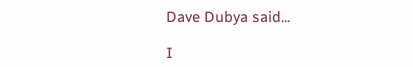Dave Dubya said...

I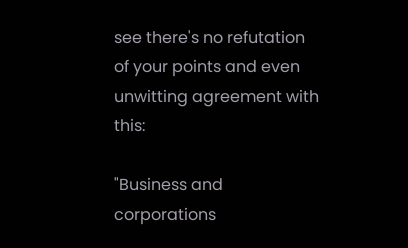see there's no refutation of your points and even unwitting agreement with this:

"Business and corporations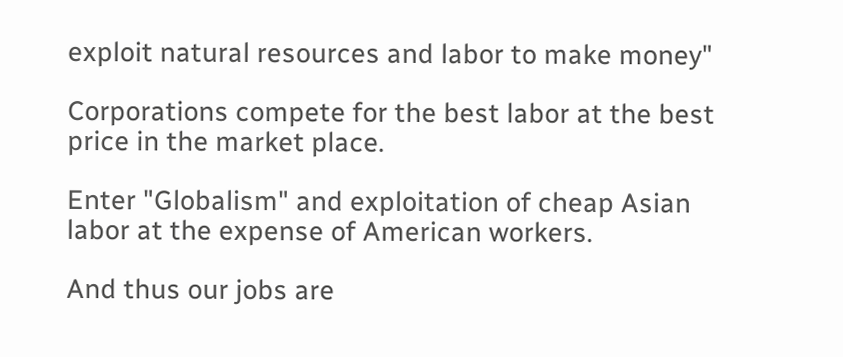exploit natural resources and labor to make money"

Corporations compete for the best labor at the best price in the market place.

Enter "Globalism" and exploitation of cheap Asian labor at the expense of American workers.

And thus our jobs are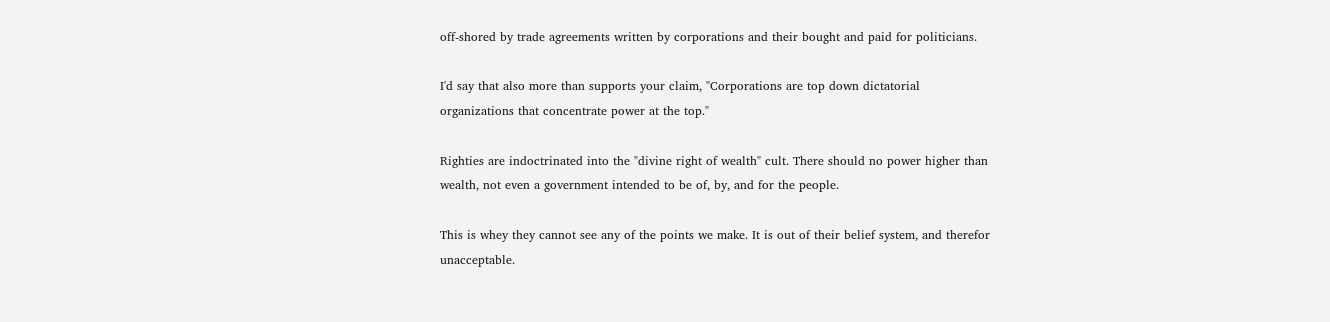off-shored by trade agreements written by corporations and their bought and paid for politicians.

I'd say that also more than supports your claim, "Corporations are top down dictatorial organizations that concentrate power at the top."

Righties are indoctrinated into the "divine right of wealth" cult. There should no power higher than wealth, not even a government intended to be of, by, and for the people.

This is whey they cannot see any of the points we make. It is out of their belief system, and therefor unacceptable.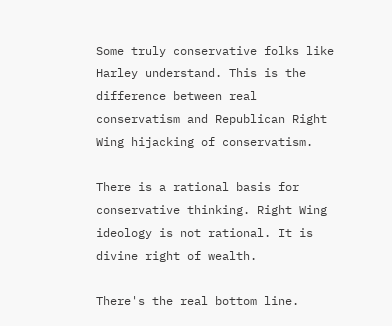Some truly conservative folks like Harley understand. This is the difference between real conservatism and Republican Right Wing hijacking of conservatism.

There is a rational basis for conservative thinking. Right Wing ideology is not rational. It is divine right of wealth.

There's the real bottom line.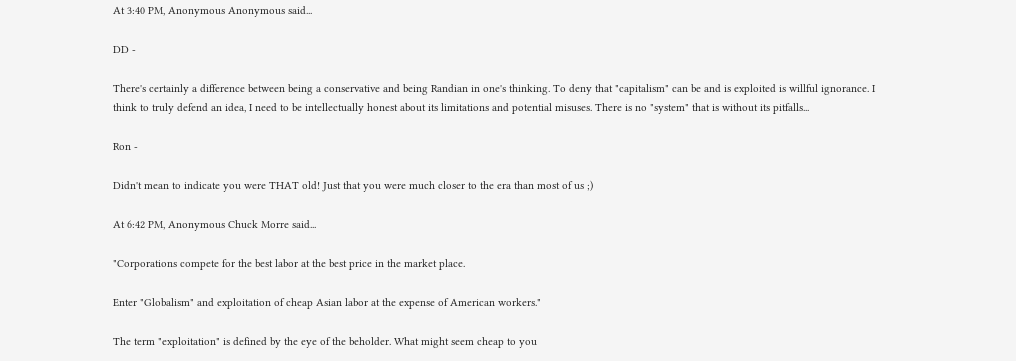At 3:40 PM, Anonymous Anonymous said...

DD -

There's certainly a difference between being a conservative and being Randian in one's thinking. To deny that "capitalism" can be and is exploited is willful ignorance. I think to truly defend an idea, I need to be intellectually honest about its limitations and potential misuses. There is no "system" that is without its pitfalls...

Ron -

Didn't mean to indicate you were THAT old! Just that you were much closer to the era than most of us ;)

At 6:42 PM, Anonymous Chuck Morre said...

"Corporations compete for the best labor at the best price in the market place.

Enter "Globalism" and exploitation of cheap Asian labor at the expense of American workers."

The term "exploitation" is defined by the eye of the beholder. What might seem cheap to you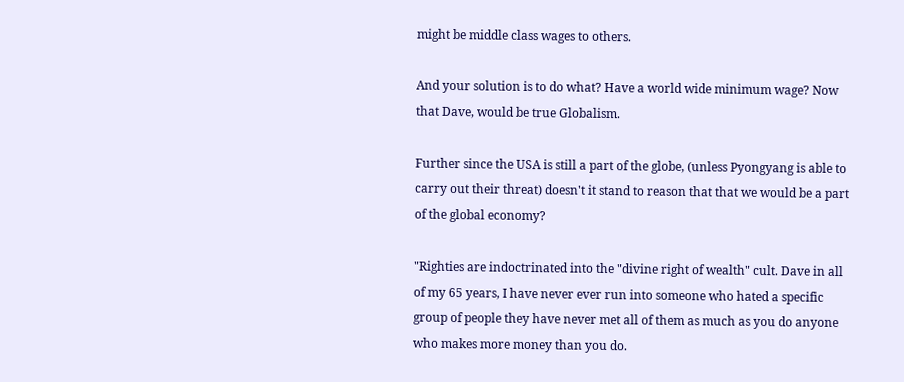might be middle class wages to others.

And your solution is to do what? Have a world wide minimum wage? Now that Dave, would be true Globalism.

Further since the USA is still a part of the globe, (unless Pyongyang is able to carry out their threat) doesn't it stand to reason that that we would be a part of the global economy?

"Righties are indoctrinated into the "divine right of wealth" cult. Dave in all of my 65 years, I have never ever run into someone who hated a specific group of people they have never met all of them as much as you do anyone who makes more money than you do.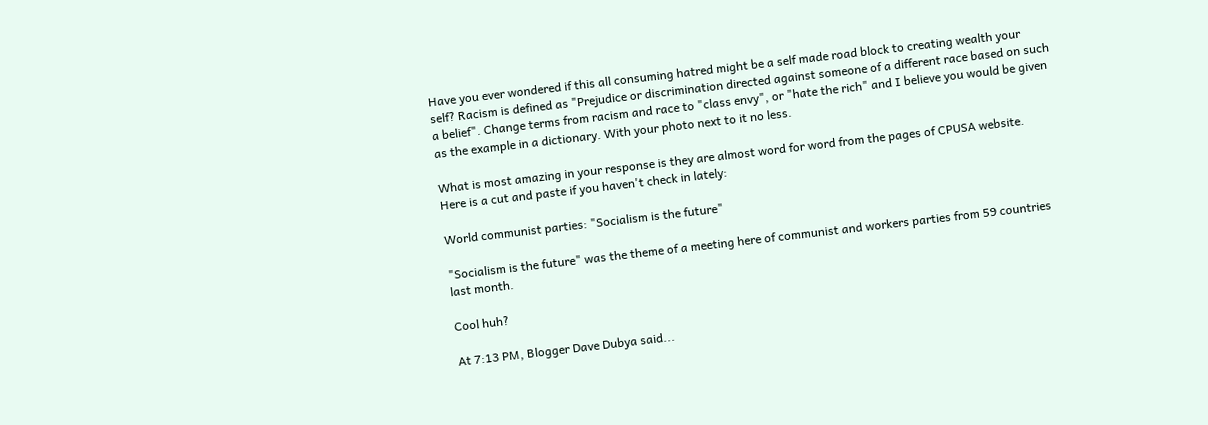Have you ever wondered if this all consuming hatred might be a self made road block to creating wealth your self? Racism is defined as "Prejudice or discrimination directed against someone of a different race based on such a belief". Change terms from racism and race to "class envy", or "hate the rich" and I believe you would be given as the example in a dictionary. With your photo next to it no less.

What is most amazing in your response is they are almost word for word from the pages of CPUSA website.
Here is a cut and paste if you haven't check in lately:

World communist parties: "Socialism is the future"

"Socialism is the future" was the theme of a meeting here of communist and workers parties from 59 countries last month.

Cool huh?

At 7:13 PM, Blogger Dave Dubya said...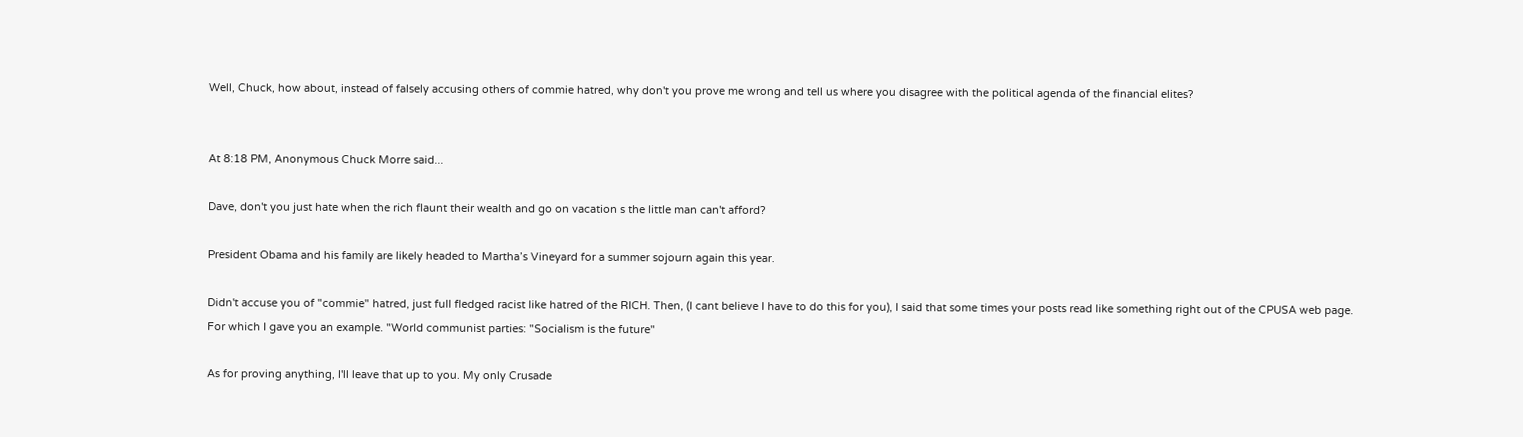Well, Chuck, how about, instead of falsely accusing others of commie hatred, why don't you prove me wrong and tell us where you disagree with the political agenda of the financial elites?


At 8:18 PM, Anonymous Chuck Morre said...

Dave, don't you just hate when the rich flaunt their wealth and go on vacation s the little man can't afford?

President Obama and his family are likely headed to Martha’s Vineyard for a summer sojourn again this year.

Didn't accuse you of "commie" hatred, just full fledged racist like hatred of the RICH. Then, (I cant believe I have to do this for you), I said that some times your posts read like something right out of the CPUSA web page. For which I gave you an example. "World communist parties: "Socialism is the future"

As for proving anything, I'll leave that up to you. My only Crusade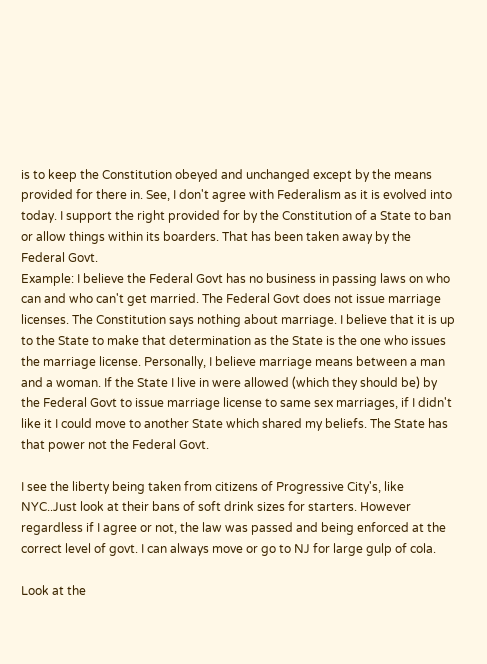is to keep the Constitution obeyed and unchanged except by the means provided for there in. See, I don't agree with Federalism as it is evolved into today. I support the right provided for by the Constitution of a State to ban or allow things within its boarders. That has been taken away by the Federal Govt.
Example: I believe the Federal Govt has no business in passing laws on who can and who can't get married. The Federal Govt does not issue marriage licenses. The Constitution says nothing about marriage. I believe that it is up to the State to make that determination as the State is the one who issues the marriage license. Personally, I believe marriage means between a man and a woman. If the State I live in were allowed (which they should be) by the Federal Govt to issue marriage license to same sex marriages, if I didn't like it I could move to another State which shared my beliefs. The State has that power not the Federal Govt.

I see the liberty being taken from citizens of Progressive City's, like NYC..Just look at their bans of soft drink sizes for starters. However regardless if I agree or not, the law was passed and being enforced at the correct level of govt. I can always move or go to NJ for large gulp of cola.

Look at the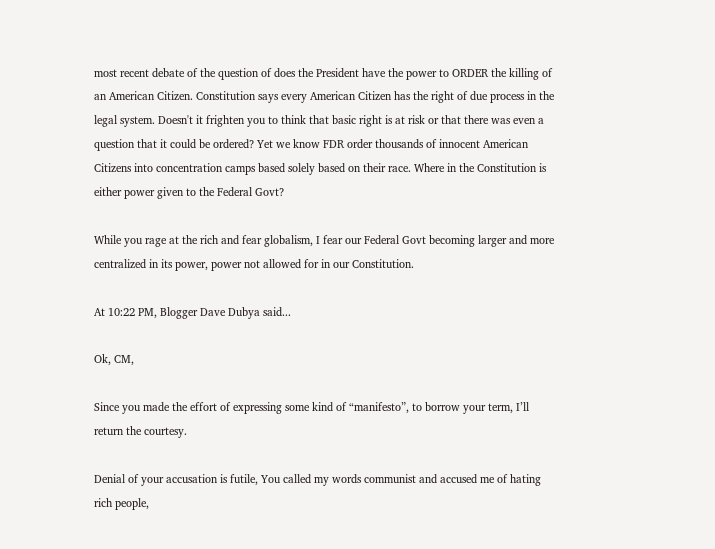most recent debate of the question of does the President have the power to ORDER the killing of an American Citizen. Constitution says every American Citizen has the right of due process in the legal system. Doesn't it frighten you to think that basic right is at risk or that there was even a question that it could be ordered? Yet we know FDR order thousands of innocent American Citizens into concentration camps based solely based on their race. Where in the Constitution is either power given to the Federal Govt?

While you rage at the rich and fear globalism, I fear our Federal Govt becoming larger and more centralized in its power, power not allowed for in our Constitution.

At 10:22 PM, Blogger Dave Dubya said...

Ok, CM,

Since you made the effort of expressing some kind of “manifesto”, to borrow your term, I’ll return the courtesy.

Denial of your accusation is futile, You called my words communist and accused me of hating rich people,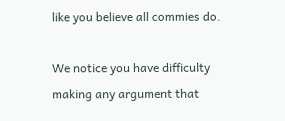like you believe all commies do.

We notice you have difficulty making any argument that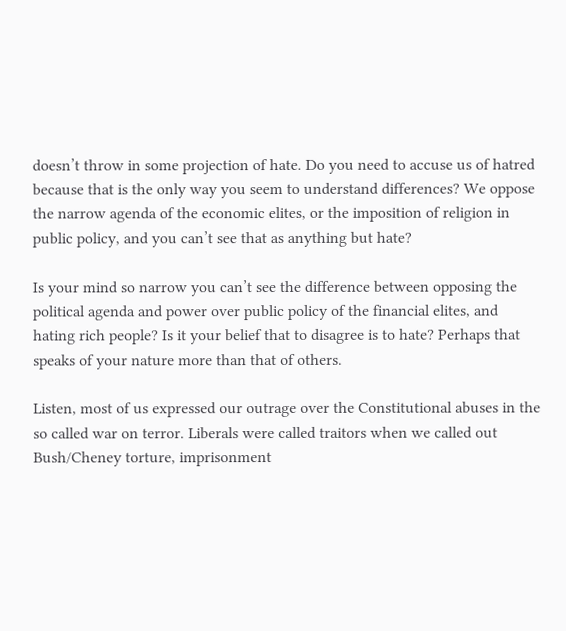doesn’t throw in some projection of hate. Do you need to accuse us of hatred because that is the only way you seem to understand differences? We oppose the narrow agenda of the economic elites, or the imposition of religion in public policy, and you can’t see that as anything but hate?

Is your mind so narrow you can’t see the difference between opposing the political agenda and power over public policy of the financial elites, and hating rich people? Is it your belief that to disagree is to hate? Perhaps that speaks of your nature more than that of others.

Listen, most of us expressed our outrage over the Constitutional abuses in the so called war on terror. Liberals were called traitors when we called out Bush/Cheney torture, imprisonment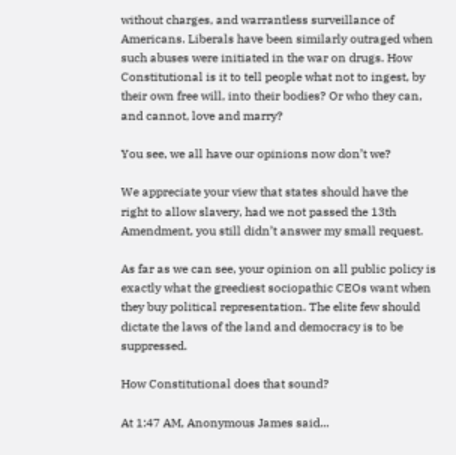without charges, and warrantless surveillance of Americans. Liberals have been similarly outraged when such abuses were initiated in the war on drugs. How Constitutional is it to tell people what not to ingest, by their own free will, into their bodies? Or who they can, and cannot, love and marry?

You see, we all have our opinions now don’t we?

We appreciate your view that states should have the right to allow slavery, had we not passed the 13th Amendment, you still didn’t answer my small request.

As far as we can see, your opinion on all public policy is exactly what the greediest sociopathic CEOs want when they buy political representation. The elite few should dictate the laws of the land and democracy is to be suppressed.

How Constitutional does that sound?

At 1:47 AM, Anonymous James said...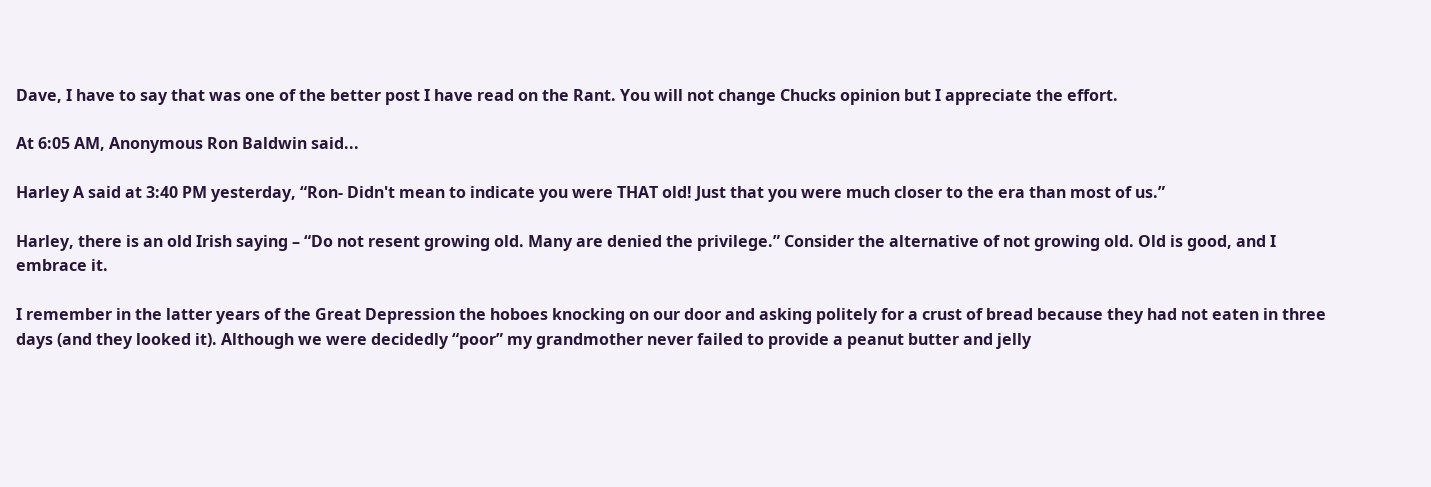Dave, I have to say that was one of the better post I have read on the Rant. You will not change Chucks opinion but I appreciate the effort.

At 6:05 AM, Anonymous Ron Baldwin said...

Harley A said at 3:40 PM yesterday, “Ron- Didn't mean to indicate you were THAT old! Just that you were much closer to the era than most of us.”

Harley, there is an old Irish saying – “Do not resent growing old. Many are denied the privilege.” Consider the alternative of not growing old. Old is good, and I embrace it.

I remember in the latter years of the Great Depression the hoboes knocking on our door and asking politely for a crust of bread because they had not eaten in three days (and they looked it). Although we were decidedly “poor” my grandmother never failed to provide a peanut butter and jelly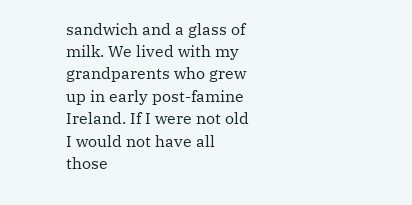sandwich and a glass of milk. We lived with my grandparents who grew up in early post-famine Ireland. If I were not old I would not have all those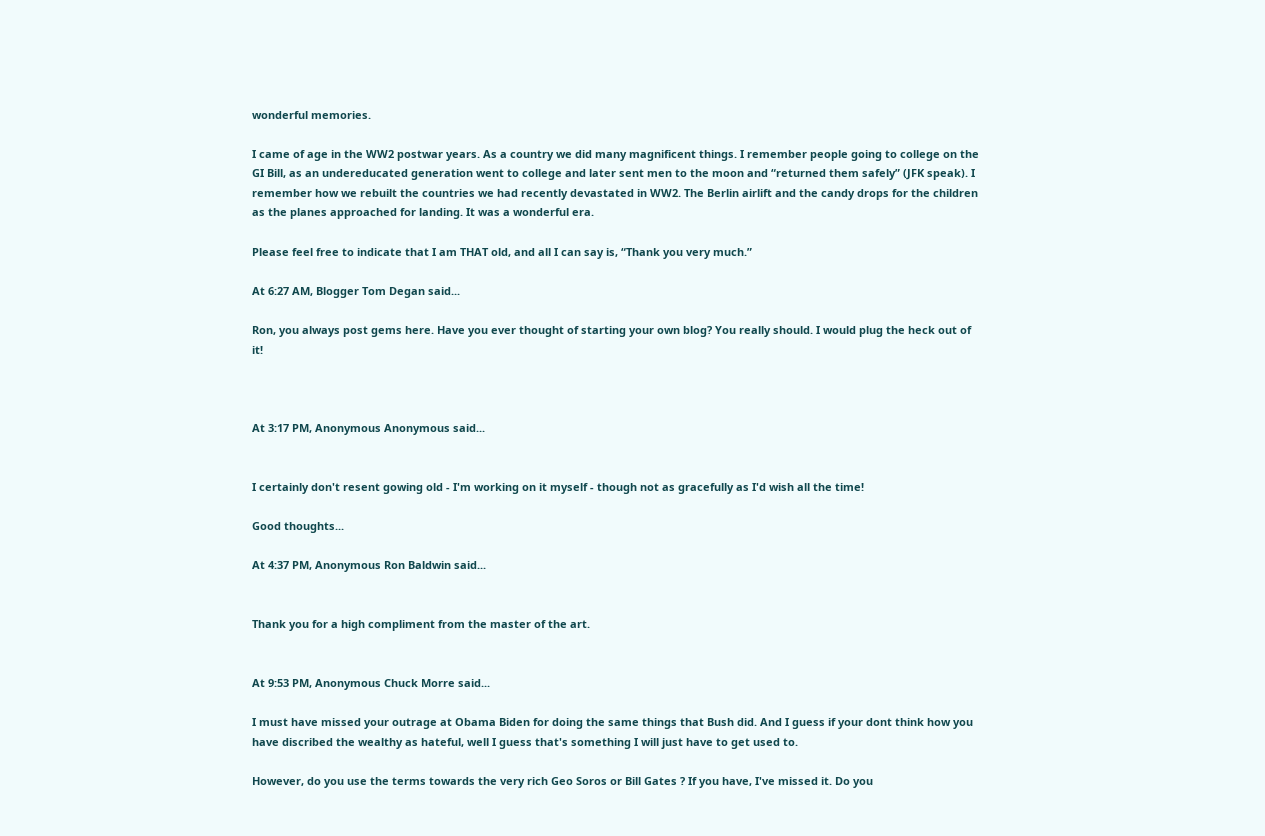wonderful memories.

I came of age in the WW2 postwar years. As a country we did many magnificent things. I remember people going to college on the GI Bill, as an undereducated generation went to college and later sent men to the moon and “returned them safely” (JFK speak). I remember how we rebuilt the countries we had recently devastated in WW2. The Berlin airlift and the candy drops for the children as the planes approached for landing. It was a wonderful era.

Please feel free to indicate that I am THAT old, and all I can say is, “Thank you very much.”

At 6:27 AM, Blogger Tom Degan said...

Ron, you always post gems here. Have you ever thought of starting your own blog? You really should. I would plug the heck out of it!



At 3:17 PM, Anonymous Anonymous said...


I certainly don't resent gowing old - I'm working on it myself - though not as gracefully as I'd wish all the time!

Good thoughts...

At 4:37 PM, Anonymous Ron Baldwin said...


Thank you for a high compliment from the master of the art.


At 9:53 PM, Anonymous Chuck Morre said...

I must have missed your outrage at Obama Biden for doing the same things that Bush did. And I guess if your dont think how you have discribed the wealthy as hateful, well I guess that's something I will just have to get used to.

However, do you use the terms towards the very rich Geo Soros or Bill Gates ? If you have, I've missed it. Do you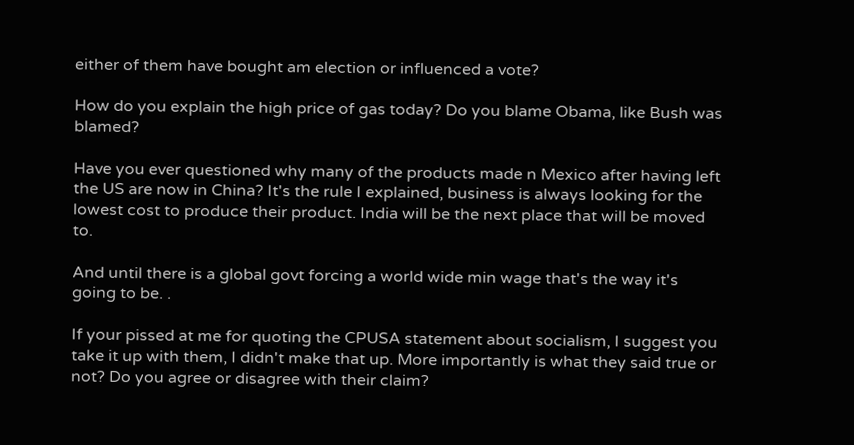either of them have bought am election or influenced a vote?

How do you explain the high price of gas today? Do you blame Obama, like Bush was blamed?

Have you ever questioned why many of the products made n Mexico after having left the US are now in China? It's the rule I explained, business is always looking for the lowest cost to produce their product. India will be the next place that will be moved to.

And until there is a global govt forcing a world wide min wage that's the way it's going to be. .

If your pissed at me for quoting the CPUSA statement about socialism, I suggest you take it up with them, I didn't make that up. More importantly is what they said true or not? Do you agree or disagree with their claim?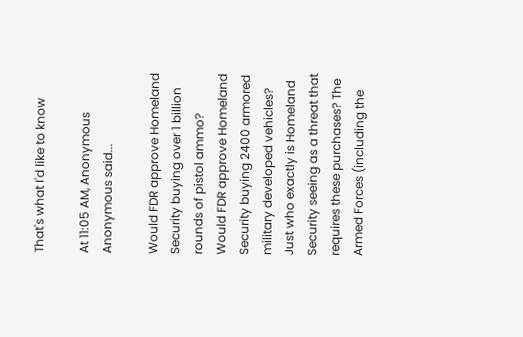That's what I'd like to know

At 11:05 AM, Anonymous Anonymous said...

Would FDR approve Homeland Security buying over 1 billion rounds of pistol ammo?
Would FDR approve Homeland Security buying 2400 armored military developed vehicles?
Just who exactly is Homeland Security seeing as a threat that requires these purchases? The Armed Forces (including the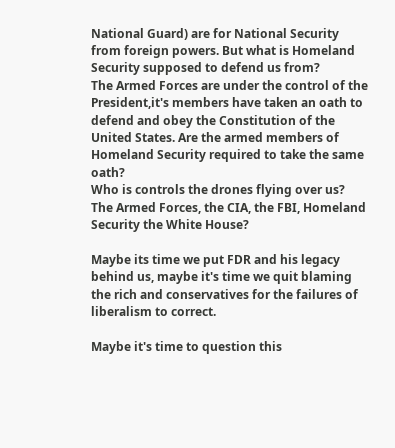National Guard) are for National Security from foreign powers. But what is Homeland Security supposed to defend us from?
The Armed Forces are under the control of the President,it's members have taken an oath to defend and obey the Constitution of the United States. Are the armed members of Homeland Security required to take the same oath?
Who is controls the drones flying over us? The Armed Forces, the CIA, the FBI, Homeland Security the White House?

Maybe its time we put FDR and his legacy behind us, maybe it's time we quit blaming the rich and conservatives for the failures of liberalism to correct.

Maybe it's time to question this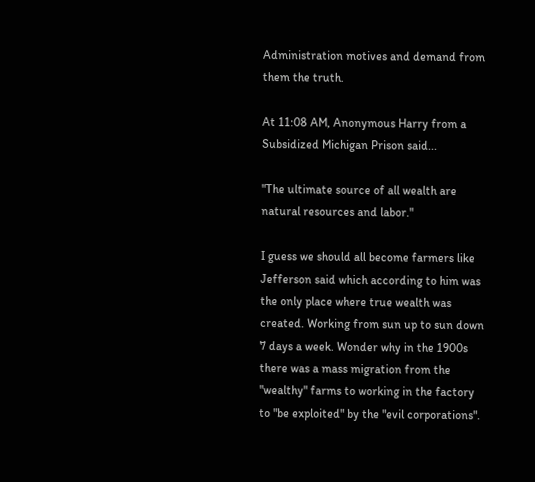Administration motives and demand from them the truth.

At 11:08 AM, Anonymous Harry from a Subsidized Michigan Prison said...

"The ultimate source of all wealth are natural resources and labor."

I guess we should all become farmers like Jefferson said which according to him was the only place where true wealth was created. Working from sun up to sun down 7 days a week. Wonder why in the 1900s there was a mass migration from the "wealthy" farms to working in the factory to "be exploited" by the "evil corporations".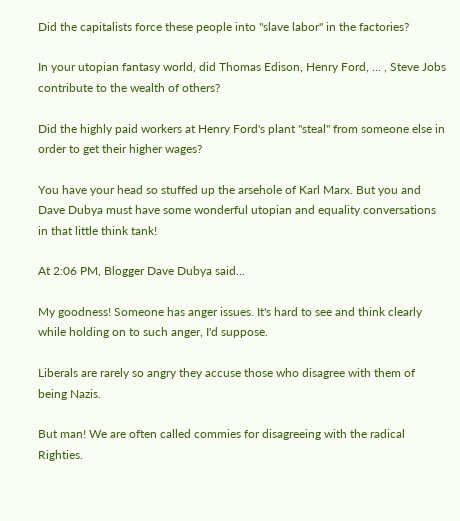Did the capitalists force these people into "slave labor" in the factories?

In your utopian fantasy world, did Thomas Edison, Henry Ford, ... , Steve Jobs contribute to the wealth of others?

Did the highly paid workers at Henry Ford's plant "steal" from someone else in order to get their higher wages?

You have your head so stuffed up the arsehole of Karl Marx. But you and Dave Dubya must have some wonderful utopian and equality conversations in that little think tank!

At 2:06 PM, Blogger Dave Dubya said...

My goodness! Someone has anger issues. It's hard to see and think clearly while holding on to such anger, I'd suppose.

Liberals are rarely so angry they accuse those who disagree with them of being Nazis.

But man! We are often called commies for disagreeing with the radical Righties.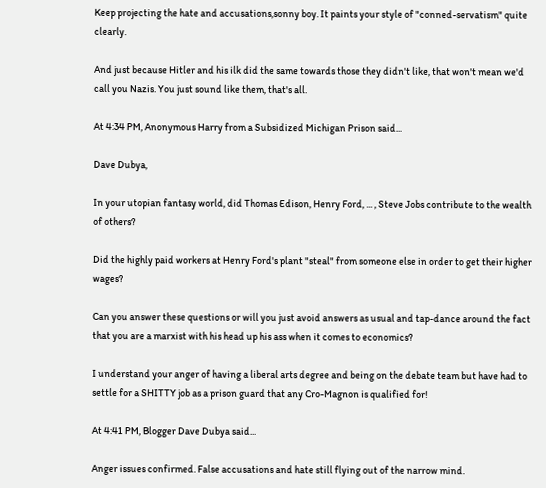Keep projecting the hate and accusations,sonny boy. It paints your style of "conned-servatism" quite clearly.

And just because Hitler and his ilk did the same towards those they didn't like, that won't mean we'd call you Nazis. You just sound like them, that's all.

At 4:34 PM, Anonymous Harry from a Subsidized Michigan Prison said...

Dave Dubya,

In your utopian fantasy world, did Thomas Edison, Henry Ford, ... , Steve Jobs contribute to the wealth of others?

Did the highly paid workers at Henry Ford's plant "steal" from someone else in order to get their higher wages?

Can you answer these questions or will you just avoid answers as usual and tap-dance around the fact that you are a marxist with his head up his ass when it comes to economics?

I understand your anger of having a liberal arts degree and being on the debate team but have had to settle for a SHITTY job as a prison guard that any Cro-Magnon is qualified for!

At 4:41 PM, Blogger Dave Dubya said...

Anger issues confirmed. False accusations and hate still flying out of the narrow mind.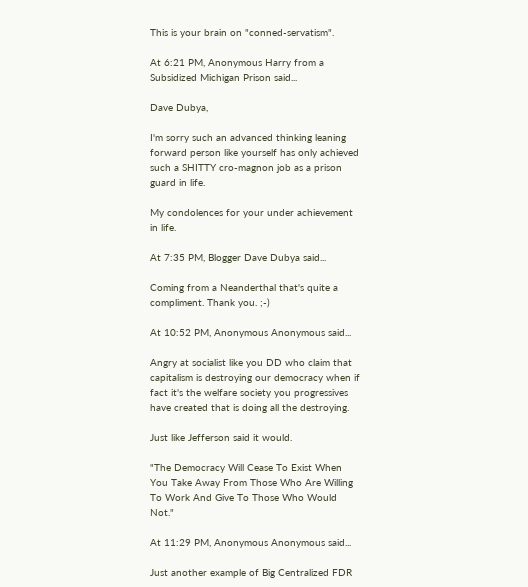This is your brain on "conned-servatism".

At 6:21 PM, Anonymous Harry from a Subsidized Michigan Prison said...

Dave Dubya,

I'm sorry such an advanced thinking leaning forward person like yourself has only achieved such a SHITTY cro-magnon job as a prison guard in life.

My condolences for your under achievement in life.

At 7:35 PM, Blogger Dave Dubya said...

Coming from a Neanderthal that's quite a compliment. Thank you. ;-)

At 10:52 PM, Anonymous Anonymous said...

Angry at socialist like you DD who claim that capitalism is destroying our democracy when if fact it's the welfare society you progressives have created that is doing all the destroying.

Just like Jefferson said it would.

"The Democracy Will Cease To Exist When You Take Away From Those Who Are Willing To Work And Give To Those Who Would Not."

At 11:29 PM, Anonymous Anonymous said...

Just another example of Big Centralized FDR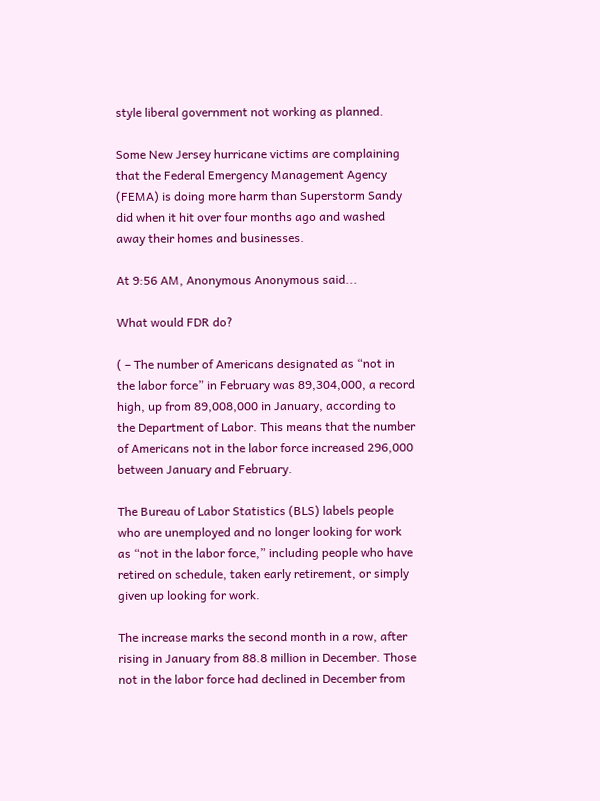style liberal government not working as planned.

Some New Jersey hurricane victims are complaining that the Federal Emergency Management Agency (FEMA) is doing more harm than Superstorm Sandy did when it hit over four months ago and washed away their homes and businesses.

At 9:56 AM, Anonymous Anonymous said...

What would FDR do?

( – The number of Americans designated as “not in the labor force” in February was 89,304,000, a record high, up from 89,008,000 in January, according to the Department of Labor. This means that the number of Americans not in the labor force increased 296,000 between January and February.

The Bureau of Labor Statistics (BLS) labels people who are unemployed and no longer looking for work as “not in the labor force,” including people who have retired on schedule, taken early retirement, or simply given up looking for work.

The increase marks the second month in a row, after rising in January from 88.8 million in December. Those not in the labor force had declined in December from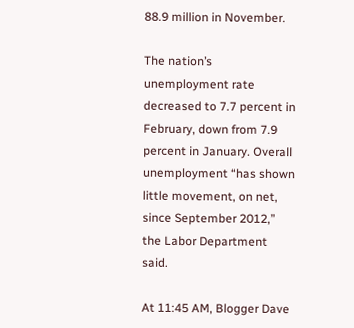88.9 million in November.

The nation’s unemployment rate decreased to 7.7 percent in February, down from 7.9 percent in January. Overall unemployment “has shown little movement, on net, since September 2012,” the Labor Department said.

At 11:45 AM, Blogger Dave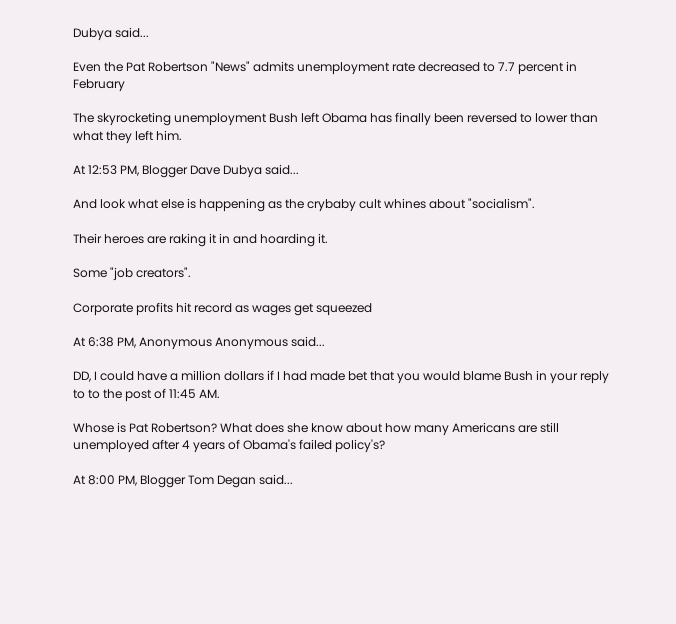Dubya said...

Even the Pat Robertson "News" admits unemployment rate decreased to 7.7 percent in February

The skyrocketing unemployment Bush left Obama has finally been reversed to lower than what they left him.

At 12:53 PM, Blogger Dave Dubya said...

And look what else is happening as the crybaby cult whines about "socialism".

Their heroes are raking it in and hoarding it.

Some "job creators".

Corporate profits hit record as wages get squeezed

At 6:38 PM, Anonymous Anonymous said...

DD, I could have a million dollars if I had made bet that you would blame Bush in your reply to to the post of 11:45 AM.

Whose is Pat Robertson? What does she know about how many Americans are still unemployed after 4 years of Obama's failed policy's?

At 8:00 PM, Blogger Tom Degan said...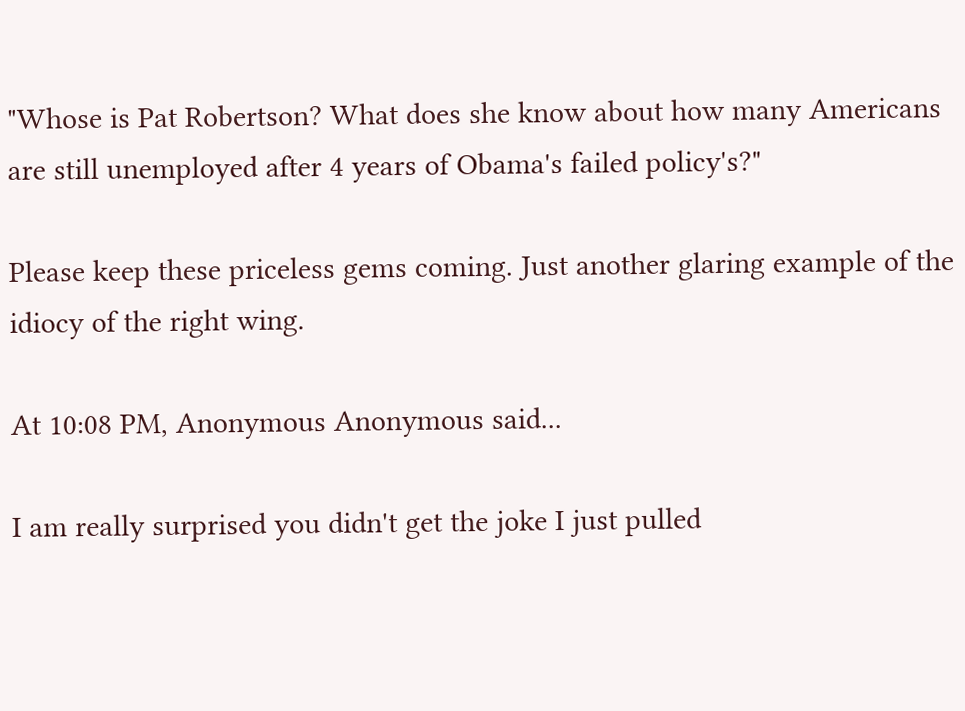"Whose is Pat Robertson? What does she know about how many Americans are still unemployed after 4 years of Obama's failed policy's?"

Please keep these priceless gems coming. Just another glaring example of the idiocy of the right wing.

At 10:08 PM, Anonymous Anonymous said...

I am really surprised you didn't get the joke I just pulled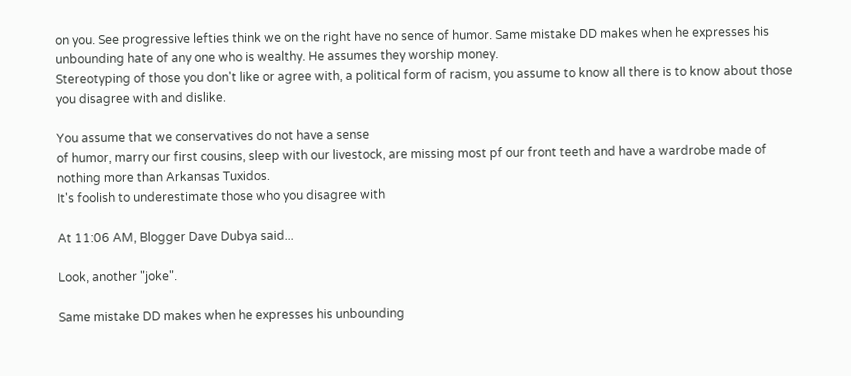on you. See progressive lefties think we on the right have no sence of humor. Same mistake DD makes when he expresses his unbounding hate of any one who is wealthy. He assumes they worship money.
Stereotyping of those you don't like or agree with, a political form of racism, you assume to know all there is to know about those you disagree with and dislike.

You assume that we conservatives do not have a sense
of humor, marry our first cousins, sleep with our livestock, are missing most pf our front teeth and have a wardrobe made of nothing more than Arkansas Tuxidos.
It's foolish to underestimate those who you disagree with

At 11:06 AM, Blogger Dave Dubya said...

Look, another "joke".

Same mistake DD makes when he expresses his unbounding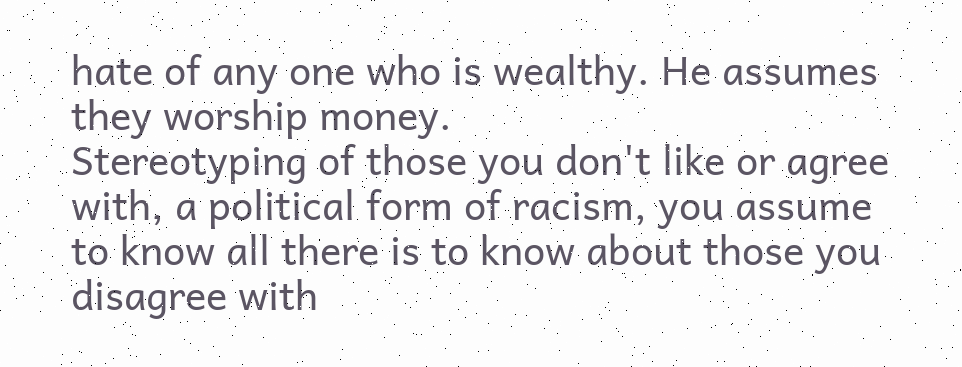hate of any one who is wealthy. He assumes they worship money.
Stereotyping of those you don't like or agree with, a political form of racism, you assume to know all there is to know about those you disagree with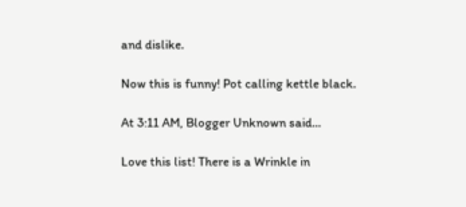and dislike.

Now this is funny! Pot calling kettle black.

At 3:11 AM, Blogger Unknown said...

Love this list! There is a Wrinkle in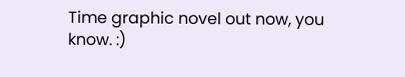Time graphic novel out now, you know. :)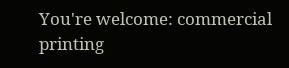You're welcome: commercial printing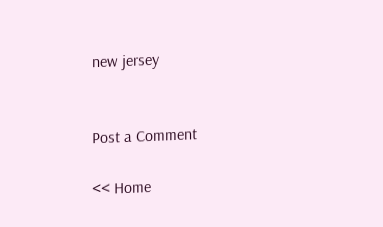new jersey


Post a Comment

<< Home